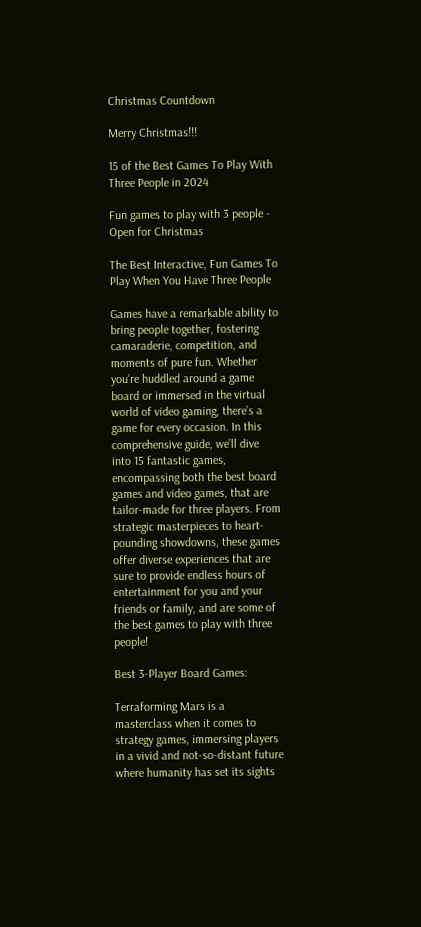Christmas Countdown

Merry Christmas!!!

15 of the Best Games To Play With Three People in 2024

Fun games to play with 3 people - Open for Christmas

The Best Interactive, Fun Games To Play When You Have Three People

Games have a remarkable ability to bring people together, fostering camaraderie, competition, and moments of pure fun. Whether you’re huddled around a game board or immersed in the virtual world of video gaming, there’s a game for every occasion. In this comprehensive guide, we’ll dive into 15 fantastic games, encompassing both the best board games and video games, that are tailor-made for three players. From strategic masterpieces to heart-pounding showdowns, these games offer diverse experiences that are sure to provide endless hours of entertainment for you and your friends or family, and are some of the best games to play with three people!

Best 3-Player Board Games:

Terraforming Mars is a masterclass when it comes to strategy games, immersing players in a vivid and not-so-distant future where humanity has set its sights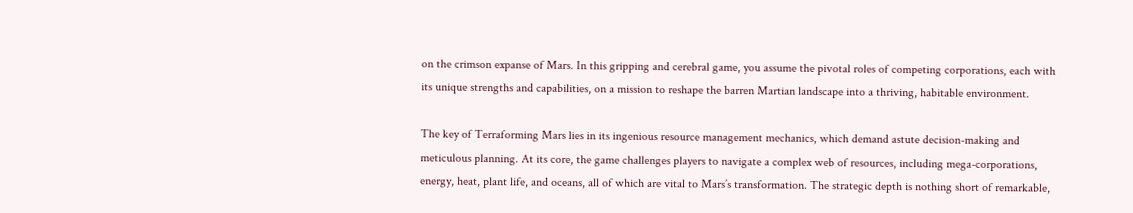on the crimson expanse of Mars. In this gripping and cerebral game, you assume the pivotal roles of competing corporations, each with its unique strengths and capabilities, on a mission to reshape the barren Martian landscape into a thriving, habitable environment.

The key of Terraforming Mars lies in its ingenious resource management mechanics, which demand astute decision-making and meticulous planning. At its core, the game challenges players to navigate a complex web of resources, including mega-corporations, energy, heat, plant life, and oceans, all of which are vital to Mars’s transformation. The strategic depth is nothing short of remarkable,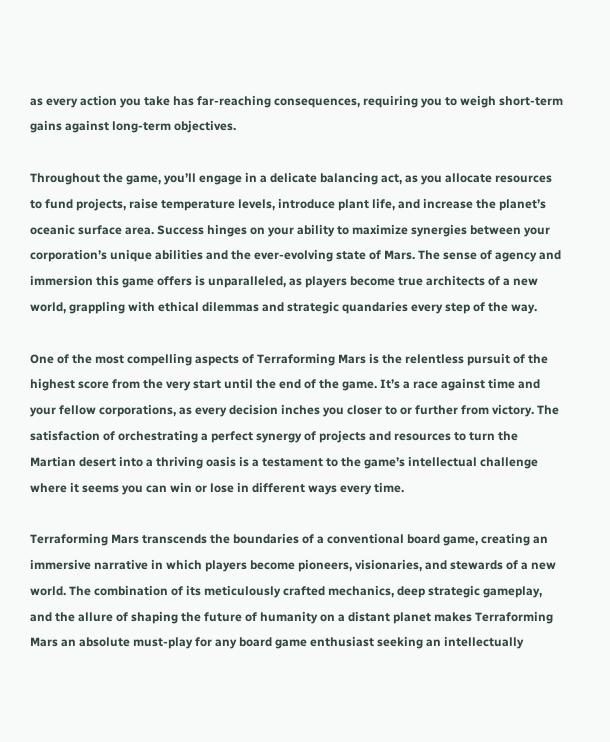as every action you take has far-reaching consequences, requiring you to weigh short-term gains against long-term objectives.

Throughout the game, you’ll engage in a delicate balancing act, as you allocate resources to fund projects, raise temperature levels, introduce plant life, and increase the planet’s oceanic surface area. Success hinges on your ability to maximize synergies between your corporation’s unique abilities and the ever-evolving state of Mars. The sense of agency and immersion this game offers is unparalleled, as players become true architects of a new world, grappling with ethical dilemmas and strategic quandaries every step of the way.

One of the most compelling aspects of Terraforming Mars is the relentless pursuit of the highest score from the very start until the end of the game. It’s a race against time and your fellow corporations, as every decision inches you closer to or further from victory. The satisfaction of orchestrating a perfect synergy of projects and resources to turn the Martian desert into a thriving oasis is a testament to the game’s intellectual challenge where it seems you can win or lose in different ways every time.

Terraforming Mars transcends the boundaries of a conventional board game, creating an immersive narrative in which players become pioneers, visionaries, and stewards of a new world. The combination of its meticulously crafted mechanics, deep strategic gameplay, and the allure of shaping the future of humanity on a distant planet makes Terraforming Mars an absolute must-play for any board game enthusiast seeking an intellectually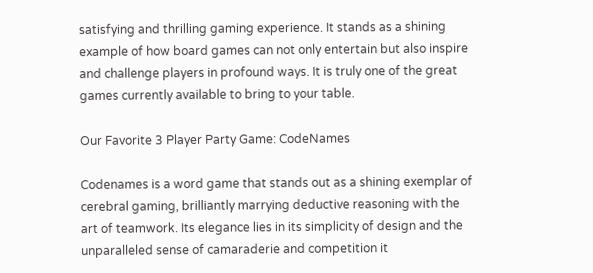satisfying and thrilling gaming experience. It stands as a shining example of how board games can not only entertain but also inspire and challenge players in profound ways. It is truly one of the great games currently available to bring to your table.

Our Favorite 3 Player Party Game: CodeNames

Codenames is a word game that stands out as a shining exemplar of cerebral gaming, brilliantly marrying deductive reasoning with the art of teamwork. Its elegance lies in its simplicity of design and the unparalleled sense of camaraderie and competition it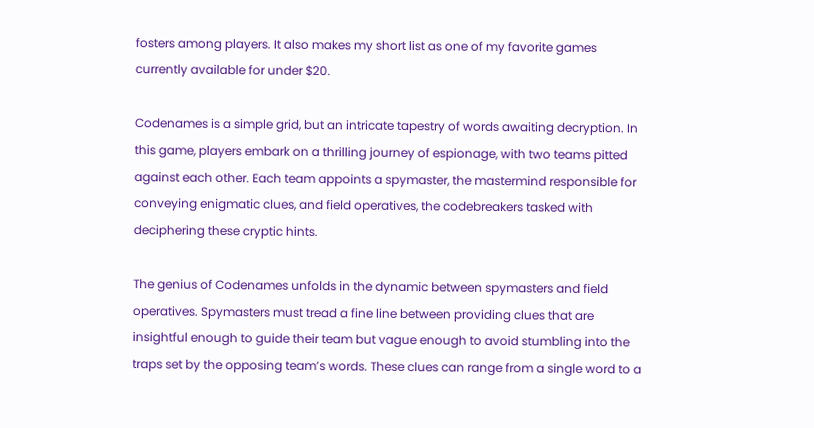fosters among players. It also makes my short list as one of my favorite games currently available for under $20.

Codenames is a simple grid, but an intricate tapestry of words awaiting decryption. In this game, players embark on a thrilling journey of espionage, with two teams pitted against each other. Each team appoints a spymaster, the mastermind responsible for conveying enigmatic clues, and field operatives, the codebreakers tasked with deciphering these cryptic hints.

The genius of Codenames unfolds in the dynamic between spymasters and field operatives. Spymasters must tread a fine line between providing clues that are insightful enough to guide their team but vague enough to avoid stumbling into the traps set by the opposing team’s words. These clues can range from a single word to a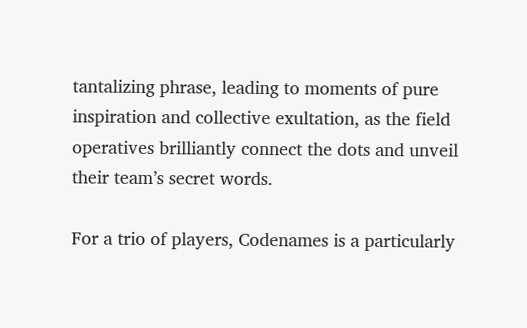tantalizing phrase, leading to moments of pure inspiration and collective exultation, as the field operatives brilliantly connect the dots and unveil their team’s secret words.

For a trio of players, Codenames is a particularly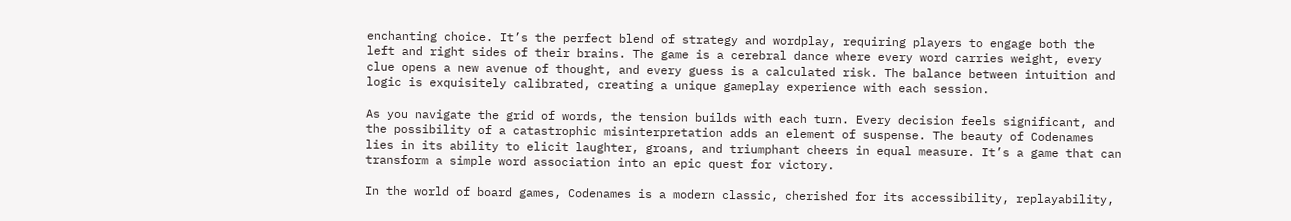enchanting choice. It’s the perfect blend of strategy and wordplay, requiring players to engage both the left and right sides of their brains. The game is a cerebral dance where every word carries weight, every clue opens a new avenue of thought, and every guess is a calculated risk. The balance between intuition and logic is exquisitely calibrated, creating a unique gameplay experience with each session.

As you navigate the grid of words, the tension builds with each turn. Every decision feels significant, and the possibility of a catastrophic misinterpretation adds an element of suspense. The beauty of Codenames lies in its ability to elicit laughter, groans, and triumphant cheers in equal measure. It’s a game that can transform a simple word association into an epic quest for victory.

In the world of board games, Codenames is a modern classic, cherished for its accessibility, replayability,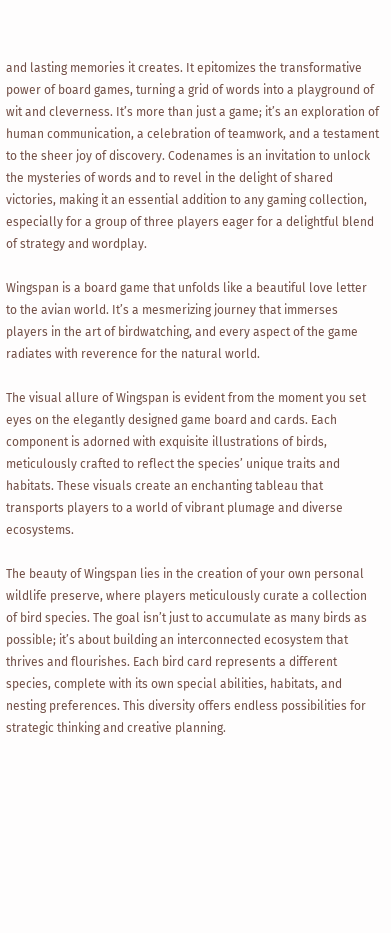and lasting memories it creates. It epitomizes the transformative power of board games, turning a grid of words into a playground of wit and cleverness. It’s more than just a game; it’s an exploration of human communication, a celebration of teamwork, and a testament to the sheer joy of discovery. Codenames is an invitation to unlock the mysteries of words and to revel in the delight of shared victories, making it an essential addition to any gaming collection, especially for a group of three players eager for a delightful blend of strategy and wordplay.

Wingspan is a board game that unfolds like a beautiful love letter to the avian world. It’s a mesmerizing journey that immerses players in the art of birdwatching, and every aspect of the game radiates with reverence for the natural world.

The visual allure of Wingspan is evident from the moment you set eyes on the elegantly designed game board and cards. Each component is adorned with exquisite illustrations of birds, meticulously crafted to reflect the species’ unique traits and habitats. These visuals create an enchanting tableau that transports players to a world of vibrant plumage and diverse ecosystems.

The beauty of Wingspan lies in the creation of your own personal wildlife preserve, where players meticulously curate a collection of bird species. The goal isn’t just to accumulate as many birds as possible; it’s about building an interconnected ecosystem that thrives and flourishes. Each bird card represents a different species, complete with its own special abilities, habitats, and nesting preferences. This diversity offers endless possibilities for strategic thinking and creative planning.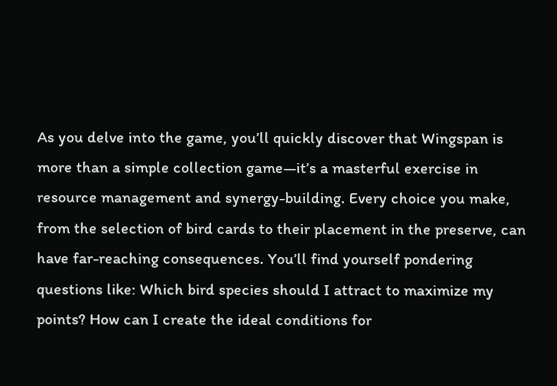As you delve into the game, you’ll quickly discover that Wingspan is more than a simple collection game—it’s a masterful exercise in resource management and synergy-building. Every choice you make, from the selection of bird cards to their placement in the preserve, can have far-reaching consequences. You’ll find yourself pondering questions like: Which bird species should I attract to maximize my points? How can I create the ideal conditions for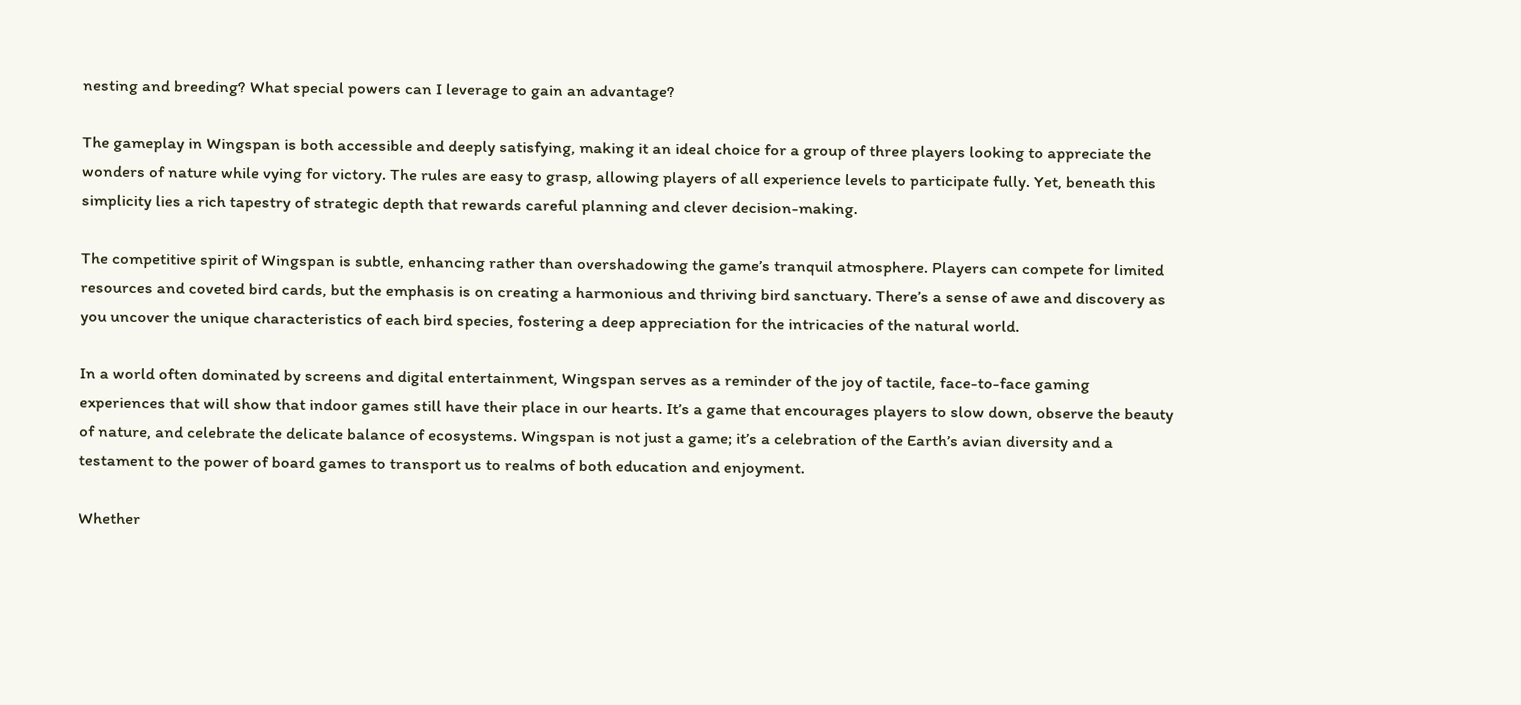nesting and breeding? What special powers can I leverage to gain an advantage?

The gameplay in Wingspan is both accessible and deeply satisfying, making it an ideal choice for a group of three players looking to appreciate the wonders of nature while vying for victory. The rules are easy to grasp, allowing players of all experience levels to participate fully. Yet, beneath this simplicity lies a rich tapestry of strategic depth that rewards careful planning and clever decision-making.

The competitive spirit of Wingspan is subtle, enhancing rather than overshadowing the game’s tranquil atmosphere. Players can compete for limited resources and coveted bird cards, but the emphasis is on creating a harmonious and thriving bird sanctuary. There’s a sense of awe and discovery as you uncover the unique characteristics of each bird species, fostering a deep appreciation for the intricacies of the natural world.

In a world often dominated by screens and digital entertainment, Wingspan serves as a reminder of the joy of tactile, face-to-face gaming experiences that will show that indoor games still have their place in our hearts. It’s a game that encourages players to slow down, observe the beauty of nature, and celebrate the delicate balance of ecosystems. Wingspan is not just a game; it’s a celebration of the Earth’s avian diversity and a testament to the power of board games to transport us to realms of both education and enjoyment.

Whether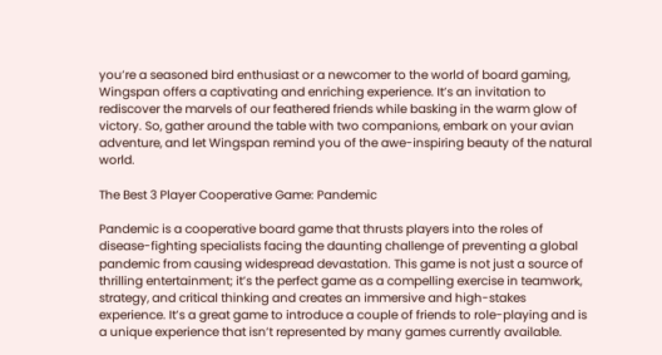you’re a seasoned bird enthusiast or a newcomer to the world of board gaming, Wingspan offers a captivating and enriching experience. It’s an invitation to rediscover the marvels of our feathered friends while basking in the warm glow of victory. So, gather around the table with two companions, embark on your avian adventure, and let Wingspan remind you of the awe-inspiring beauty of the natural world.

The Best 3 Player Cooperative Game: Pandemic

Pandemic is a cooperative board game that thrusts players into the roles of disease-fighting specialists facing the daunting challenge of preventing a global pandemic from causing widespread devastation. This game is not just a source of thrilling entertainment; it’s the perfect game as a compelling exercise in teamwork, strategy, and critical thinking and creates an immersive and high-stakes experience. It’s a great game to introduce a couple of friends to role-playing and is a unique experience that isn’t represented by many games currently available.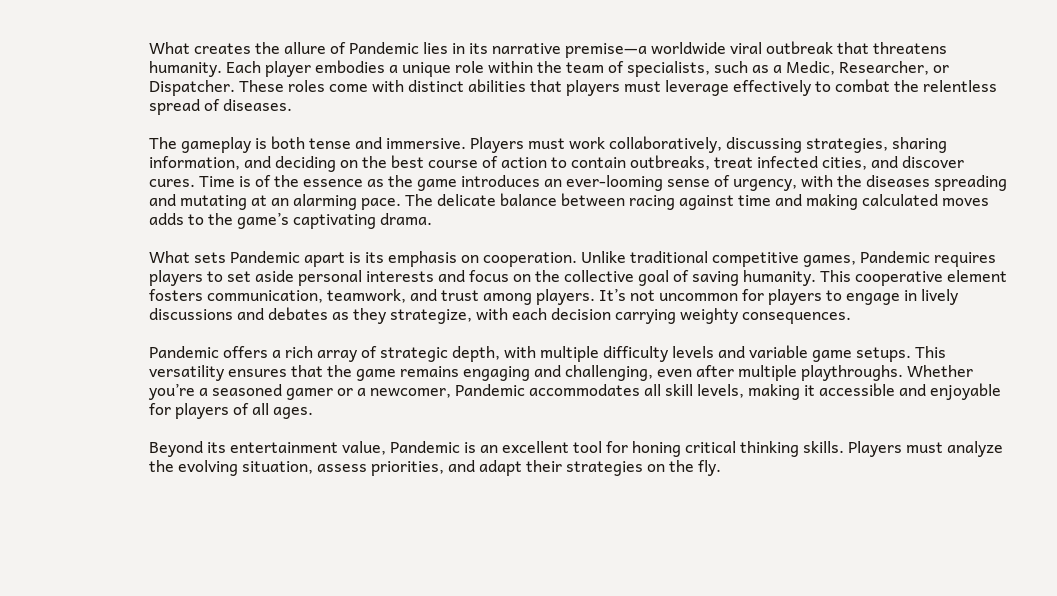What creates the allure of Pandemic lies in its narrative premise—a worldwide viral outbreak that threatens humanity. Each player embodies a unique role within the team of specialists, such as a Medic, Researcher, or Dispatcher. These roles come with distinct abilities that players must leverage effectively to combat the relentless spread of diseases.

The gameplay is both tense and immersive. Players must work collaboratively, discussing strategies, sharing information, and deciding on the best course of action to contain outbreaks, treat infected cities, and discover cures. Time is of the essence as the game introduces an ever-looming sense of urgency, with the diseases spreading and mutating at an alarming pace. The delicate balance between racing against time and making calculated moves adds to the game’s captivating drama.

What sets Pandemic apart is its emphasis on cooperation. Unlike traditional competitive games, Pandemic requires players to set aside personal interests and focus on the collective goal of saving humanity. This cooperative element fosters communication, teamwork, and trust among players. It’s not uncommon for players to engage in lively discussions and debates as they strategize, with each decision carrying weighty consequences.

Pandemic offers a rich array of strategic depth, with multiple difficulty levels and variable game setups. This versatility ensures that the game remains engaging and challenging, even after multiple playthroughs. Whether you’re a seasoned gamer or a newcomer, Pandemic accommodates all skill levels, making it accessible and enjoyable for players of all ages.

Beyond its entertainment value, Pandemic is an excellent tool for honing critical thinking skills. Players must analyze the evolving situation, assess priorities, and adapt their strategies on the fly.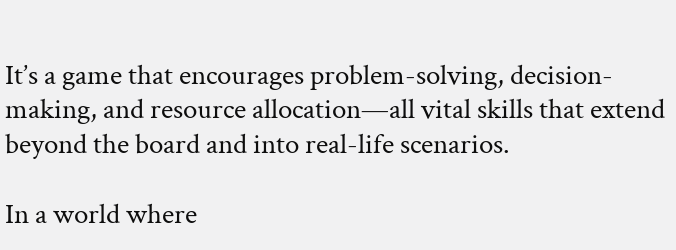It’s a game that encourages problem-solving, decision-making, and resource allocation—all vital skills that extend beyond the board and into real-life scenarios.

In a world where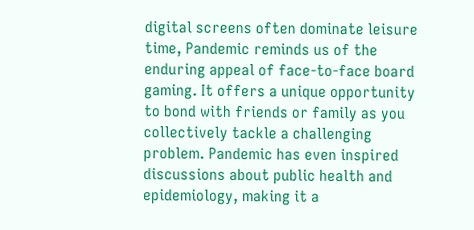digital screens often dominate leisure time, Pandemic reminds us of the enduring appeal of face-to-face board gaming. It offers a unique opportunity to bond with friends or family as you collectively tackle a challenging problem. Pandemic has even inspired discussions about public health and epidemiology, making it a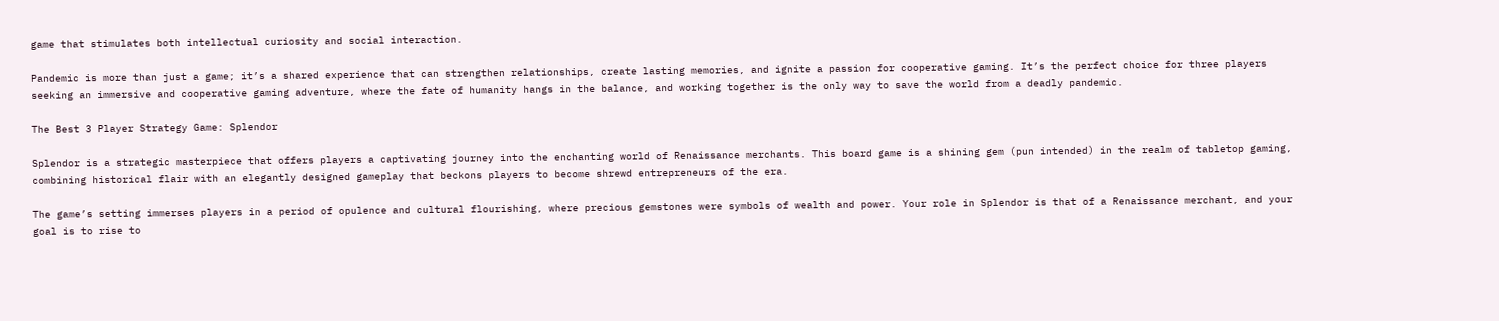game that stimulates both intellectual curiosity and social interaction.

Pandemic is more than just a game; it’s a shared experience that can strengthen relationships, create lasting memories, and ignite a passion for cooperative gaming. It’s the perfect choice for three players seeking an immersive and cooperative gaming adventure, where the fate of humanity hangs in the balance, and working together is the only way to save the world from a deadly pandemic.

The Best 3 Player Strategy Game: Splendor

Splendor is a strategic masterpiece that offers players a captivating journey into the enchanting world of Renaissance merchants. This board game is a shining gem (pun intended) in the realm of tabletop gaming, combining historical flair with an elegantly designed gameplay that beckons players to become shrewd entrepreneurs of the era.

The game’s setting immerses players in a period of opulence and cultural flourishing, where precious gemstones were symbols of wealth and power. Your role in Splendor is that of a Renaissance merchant, and your goal is to rise to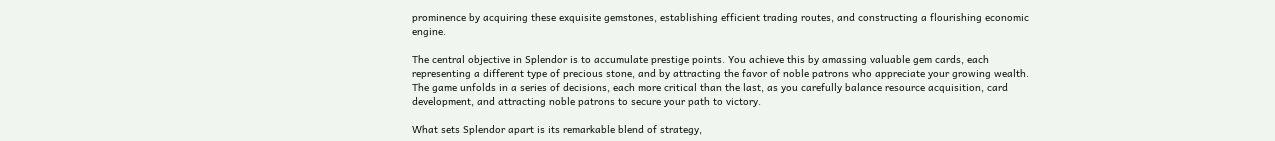prominence by acquiring these exquisite gemstones, establishing efficient trading routes, and constructing a flourishing economic engine.

The central objective in Splendor is to accumulate prestige points. You achieve this by amassing valuable gem cards, each representing a different type of precious stone, and by attracting the favor of noble patrons who appreciate your growing wealth. The game unfolds in a series of decisions, each more critical than the last, as you carefully balance resource acquisition, card development, and attracting noble patrons to secure your path to victory.

What sets Splendor apart is its remarkable blend of strategy,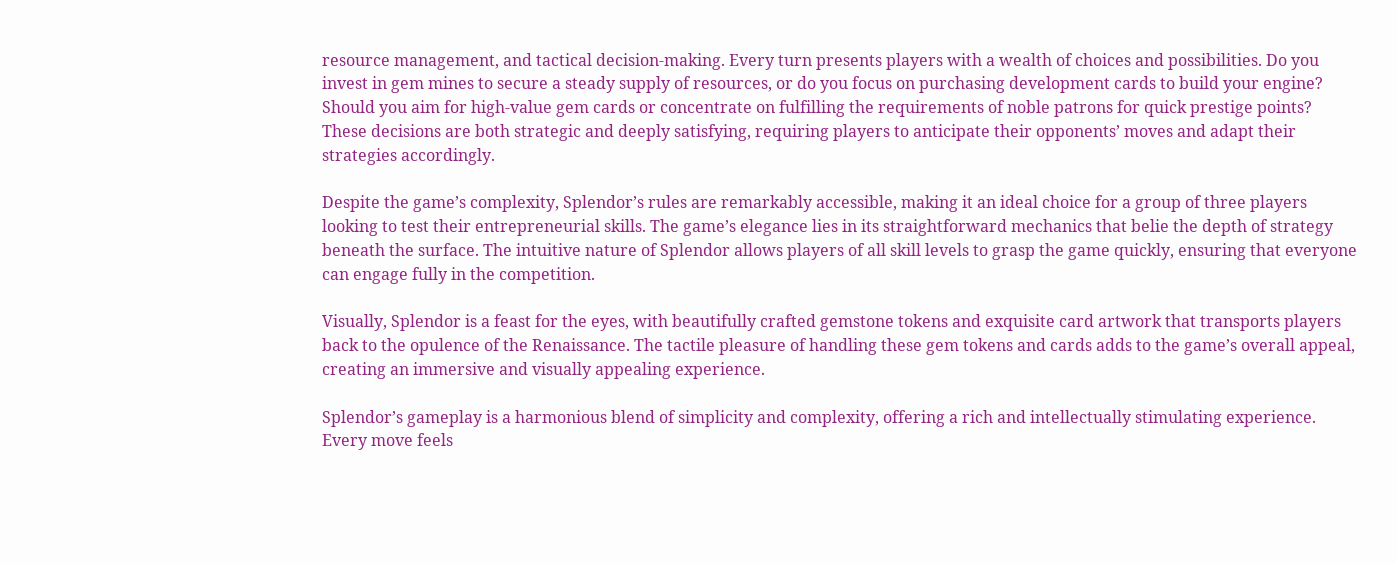resource management, and tactical decision-making. Every turn presents players with a wealth of choices and possibilities. Do you invest in gem mines to secure a steady supply of resources, or do you focus on purchasing development cards to build your engine? Should you aim for high-value gem cards or concentrate on fulfilling the requirements of noble patrons for quick prestige points? These decisions are both strategic and deeply satisfying, requiring players to anticipate their opponents’ moves and adapt their strategies accordingly.

Despite the game’s complexity, Splendor’s rules are remarkably accessible, making it an ideal choice for a group of three players looking to test their entrepreneurial skills. The game’s elegance lies in its straightforward mechanics that belie the depth of strategy beneath the surface. The intuitive nature of Splendor allows players of all skill levels to grasp the game quickly, ensuring that everyone can engage fully in the competition.

Visually, Splendor is a feast for the eyes, with beautifully crafted gemstone tokens and exquisite card artwork that transports players back to the opulence of the Renaissance. The tactile pleasure of handling these gem tokens and cards adds to the game’s overall appeal, creating an immersive and visually appealing experience.

Splendor’s gameplay is a harmonious blend of simplicity and complexity, offering a rich and intellectually stimulating experience. Every move feels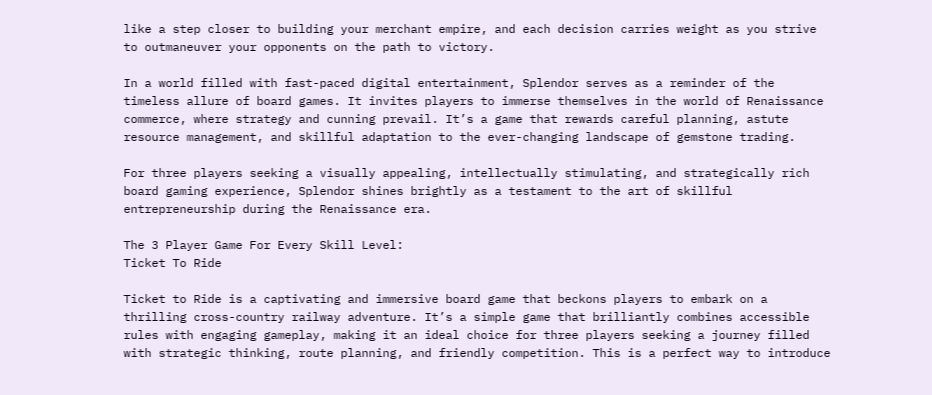like a step closer to building your merchant empire, and each decision carries weight as you strive to outmaneuver your opponents on the path to victory.

In a world filled with fast-paced digital entertainment, Splendor serves as a reminder of the timeless allure of board games. It invites players to immerse themselves in the world of Renaissance commerce, where strategy and cunning prevail. It’s a game that rewards careful planning, astute resource management, and skillful adaptation to the ever-changing landscape of gemstone trading.

For three players seeking a visually appealing, intellectually stimulating, and strategically rich board gaming experience, Splendor shines brightly as a testament to the art of skillful entrepreneurship during the Renaissance era.

The 3 Player Game For Every Skill Level:
Ticket To Ride

Ticket to Ride is a captivating and immersive board game that beckons players to embark on a thrilling cross-country railway adventure. It’s a simple game that brilliantly combines accessible rules with engaging gameplay, making it an ideal choice for three players seeking a journey filled with strategic thinking, route planning, and friendly competition. This is a perfect way to introduce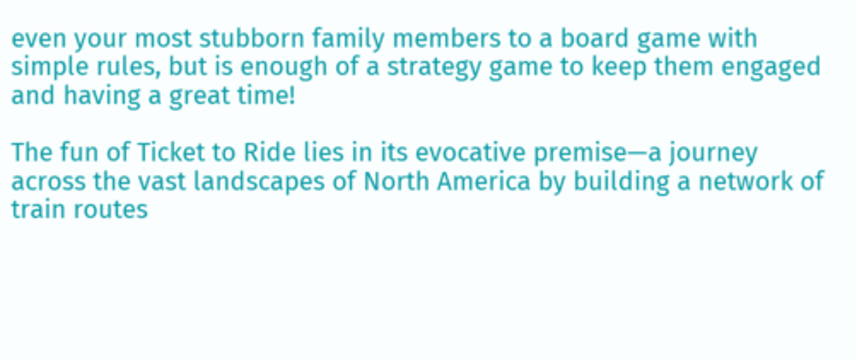even your most stubborn family members to a board game with simple rules, but is enough of a strategy game to keep them engaged and having a great time!

The fun of Ticket to Ride lies in its evocative premise—a journey across the vast landscapes of North America by building a network of train routes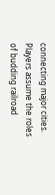connecting major cities. Players assume the roles of budding railroad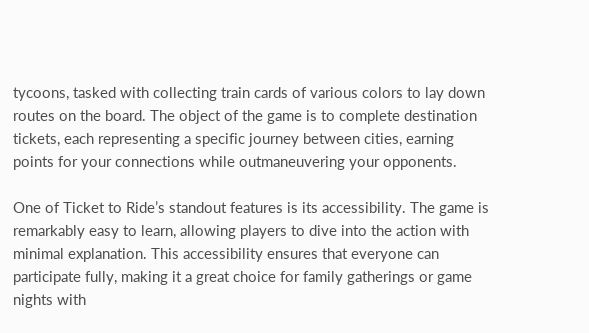tycoons, tasked with collecting train cards of various colors to lay down routes on the board. The object of the game is to complete destination tickets, each representing a specific journey between cities, earning points for your connections while outmaneuvering your opponents.

One of Ticket to Ride’s standout features is its accessibility. The game is remarkably easy to learn, allowing players to dive into the action with minimal explanation. This accessibility ensures that everyone can participate fully, making it a great choice for family gatherings or game nights with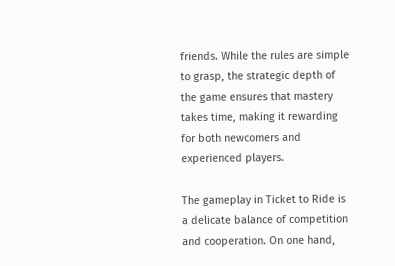friends. While the rules are simple to grasp, the strategic depth of the game ensures that mastery takes time, making it rewarding for both newcomers and experienced players.

The gameplay in Ticket to Ride is a delicate balance of competition and cooperation. On one hand,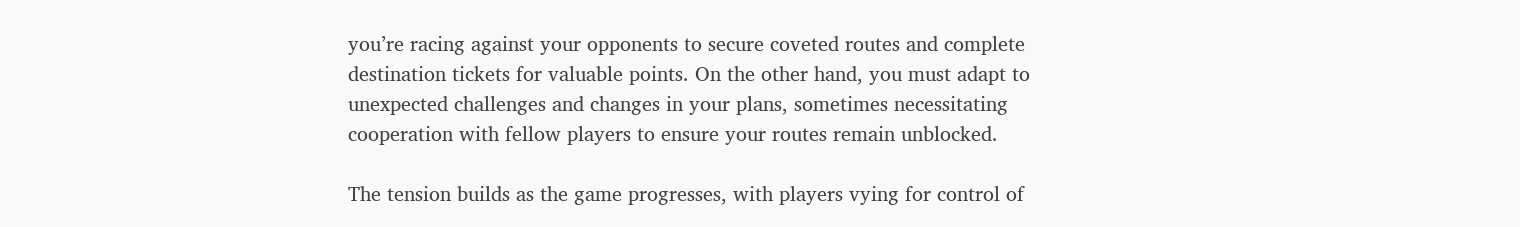you’re racing against your opponents to secure coveted routes and complete destination tickets for valuable points. On the other hand, you must adapt to unexpected challenges and changes in your plans, sometimes necessitating cooperation with fellow players to ensure your routes remain unblocked.

The tension builds as the game progresses, with players vying for control of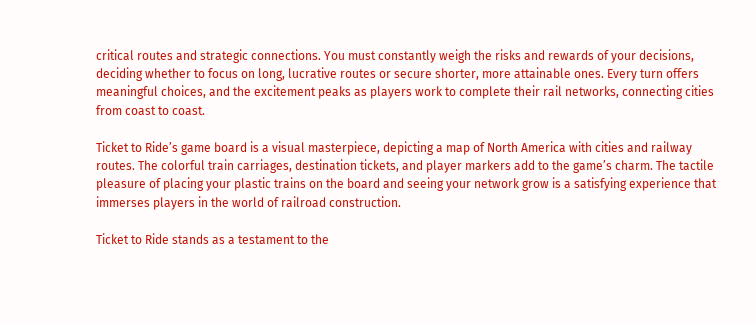critical routes and strategic connections. You must constantly weigh the risks and rewards of your decisions, deciding whether to focus on long, lucrative routes or secure shorter, more attainable ones. Every turn offers meaningful choices, and the excitement peaks as players work to complete their rail networks, connecting cities from coast to coast.

Ticket to Ride’s game board is a visual masterpiece, depicting a map of North America with cities and railway routes. The colorful train carriages, destination tickets, and player markers add to the game’s charm. The tactile pleasure of placing your plastic trains on the board and seeing your network grow is a satisfying experience that immerses players in the world of railroad construction.

Ticket to Ride stands as a testament to the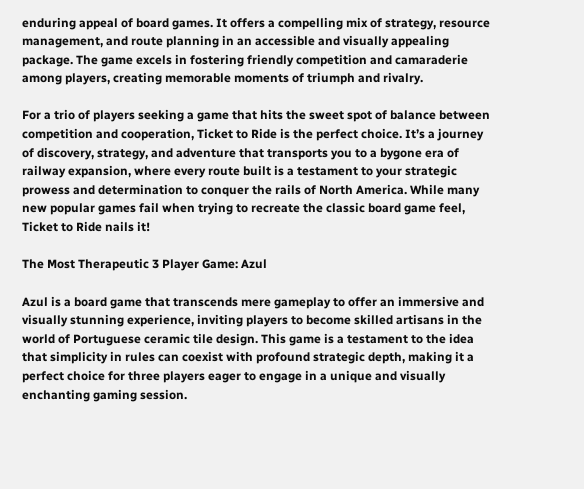enduring appeal of board games. It offers a compelling mix of strategy, resource management, and route planning in an accessible and visually appealing package. The game excels in fostering friendly competition and camaraderie among players, creating memorable moments of triumph and rivalry.

For a trio of players seeking a game that hits the sweet spot of balance between competition and cooperation, Ticket to Ride is the perfect choice. It’s a journey of discovery, strategy, and adventure that transports you to a bygone era of railway expansion, where every route built is a testament to your strategic prowess and determination to conquer the rails of North America. While many new popular games fail when trying to recreate the classic board game feel, Ticket to Ride nails it!

The Most Therapeutic 3 Player Game: Azul

Azul is a board game that transcends mere gameplay to offer an immersive and visually stunning experience, inviting players to become skilled artisans in the world of Portuguese ceramic tile design. This game is a testament to the idea that simplicity in rules can coexist with profound strategic depth, making it a perfect choice for three players eager to engage in a unique and visually enchanting gaming session.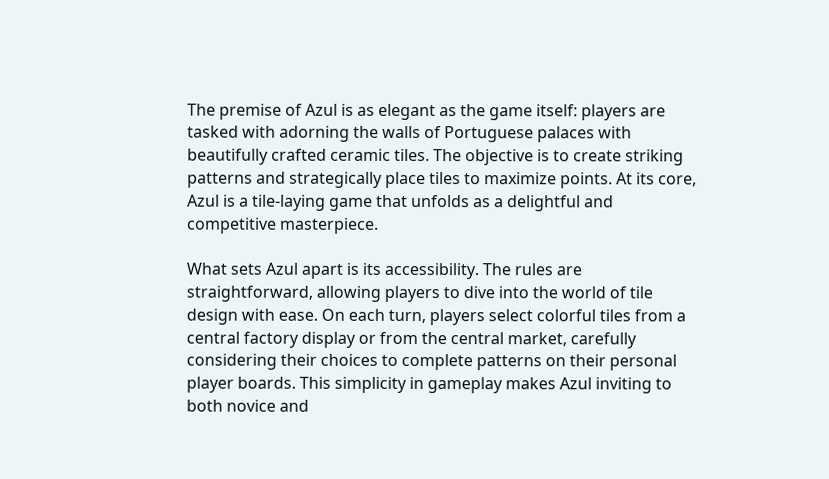The premise of Azul is as elegant as the game itself: players are tasked with adorning the walls of Portuguese palaces with beautifully crafted ceramic tiles. The objective is to create striking patterns and strategically place tiles to maximize points. At its core, Azul is a tile-laying game that unfolds as a delightful and competitive masterpiece.

What sets Azul apart is its accessibility. The rules are straightforward, allowing players to dive into the world of tile design with ease. On each turn, players select colorful tiles from a central factory display or from the central market, carefully considering their choices to complete patterns on their personal player boards. This simplicity in gameplay makes Azul inviting to both novice and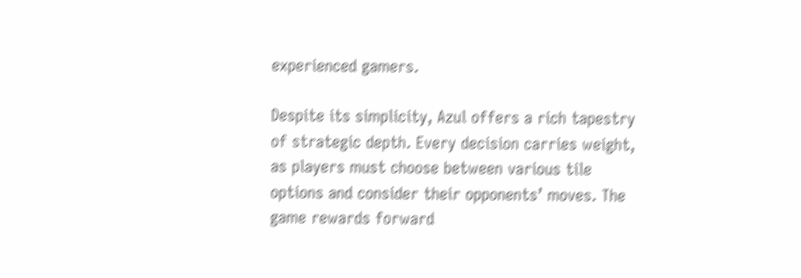experienced gamers.

Despite its simplicity, Azul offers a rich tapestry of strategic depth. Every decision carries weight, as players must choose between various tile options and consider their opponents’ moves. The game rewards forward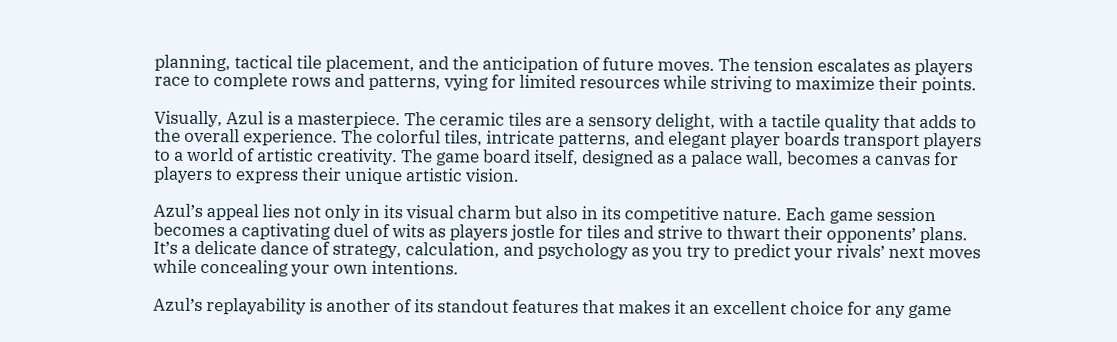planning, tactical tile placement, and the anticipation of future moves. The tension escalates as players race to complete rows and patterns, vying for limited resources while striving to maximize their points.

Visually, Azul is a masterpiece. The ceramic tiles are a sensory delight, with a tactile quality that adds to the overall experience. The colorful tiles, intricate patterns, and elegant player boards transport players to a world of artistic creativity. The game board itself, designed as a palace wall, becomes a canvas for players to express their unique artistic vision.

Azul’s appeal lies not only in its visual charm but also in its competitive nature. Each game session becomes a captivating duel of wits as players jostle for tiles and strive to thwart their opponents’ plans. It’s a delicate dance of strategy, calculation, and psychology as you try to predict your rivals’ next moves while concealing your own intentions.

Azul’s replayability is another of its standout features that makes it an excellent choice for any game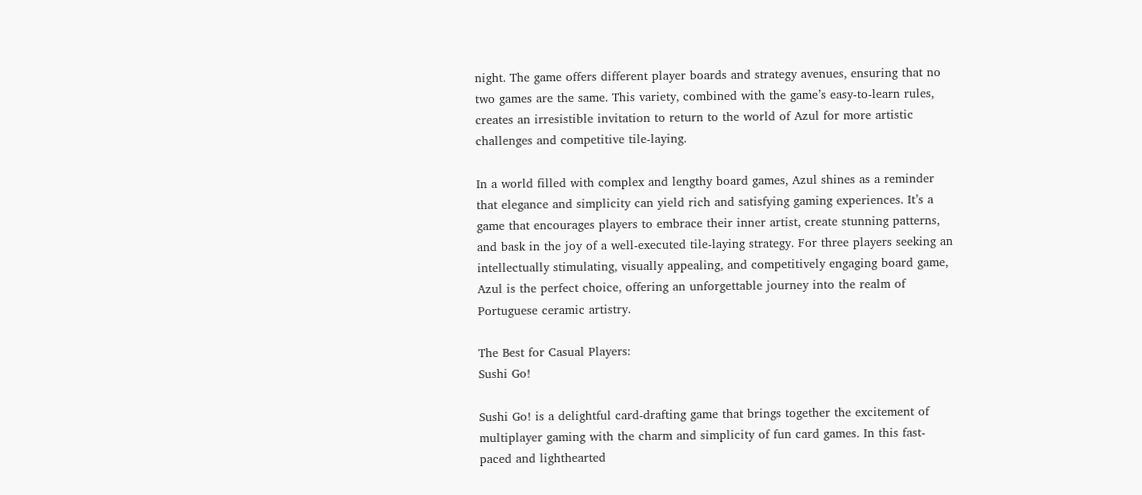night. The game offers different player boards and strategy avenues, ensuring that no two games are the same. This variety, combined with the game’s easy-to-learn rules, creates an irresistible invitation to return to the world of Azul for more artistic challenges and competitive tile-laying.

In a world filled with complex and lengthy board games, Azul shines as a reminder that elegance and simplicity can yield rich and satisfying gaming experiences. It’s a game that encourages players to embrace their inner artist, create stunning patterns, and bask in the joy of a well-executed tile-laying strategy. For three players seeking an intellectually stimulating, visually appealing, and competitively engaging board game, Azul is the perfect choice, offering an unforgettable journey into the realm of Portuguese ceramic artistry.

The Best for Casual Players:
Sushi Go!

Sushi Go! is a delightful card-drafting game that brings together the excitement of multiplayer gaming with the charm and simplicity of fun card games. In this fast-paced and lighthearted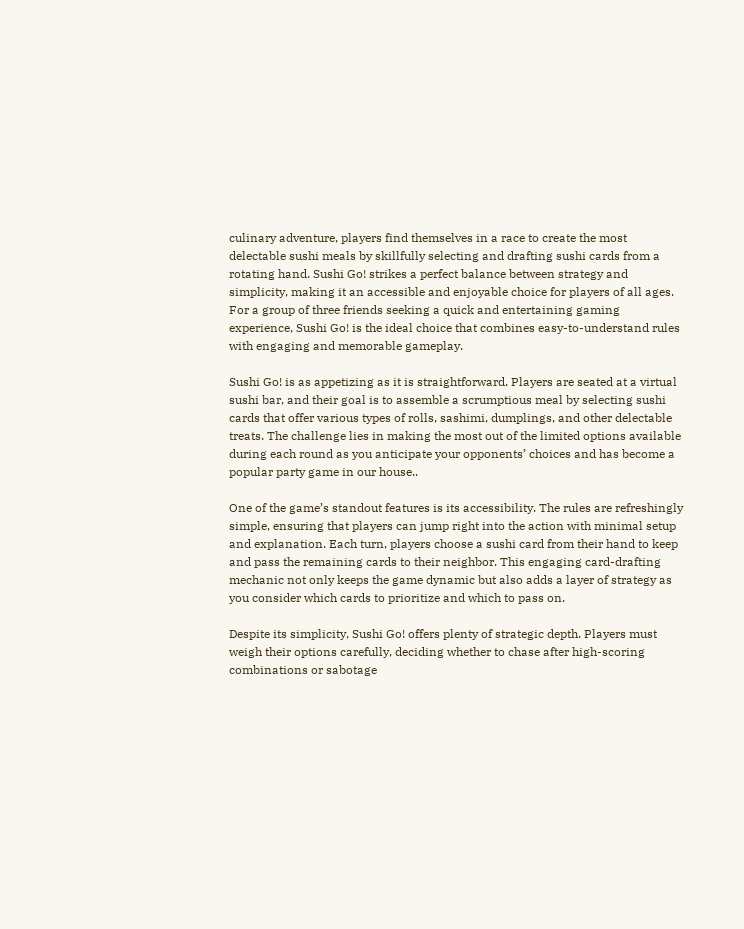culinary adventure, players find themselves in a race to create the most delectable sushi meals by skillfully selecting and drafting sushi cards from a rotating hand. Sushi Go! strikes a perfect balance between strategy and simplicity, making it an accessible and enjoyable choice for players of all ages. For a group of three friends seeking a quick and entertaining gaming experience, Sushi Go! is the ideal choice that combines easy-to-understand rules with engaging and memorable gameplay.

Sushi Go! is as appetizing as it is straightforward. Players are seated at a virtual sushi bar, and their goal is to assemble a scrumptious meal by selecting sushi cards that offer various types of rolls, sashimi, dumplings, and other delectable treats. The challenge lies in making the most out of the limited options available during each round as you anticipate your opponents’ choices and has become a popular party game in our house..

One of the game’s standout features is its accessibility. The rules are refreshingly simple, ensuring that players can jump right into the action with minimal setup and explanation. Each turn, players choose a sushi card from their hand to keep and pass the remaining cards to their neighbor. This engaging card-drafting mechanic not only keeps the game dynamic but also adds a layer of strategy as you consider which cards to prioritize and which to pass on.

Despite its simplicity, Sushi Go! offers plenty of strategic depth. Players must weigh their options carefully, deciding whether to chase after high-scoring combinations or sabotage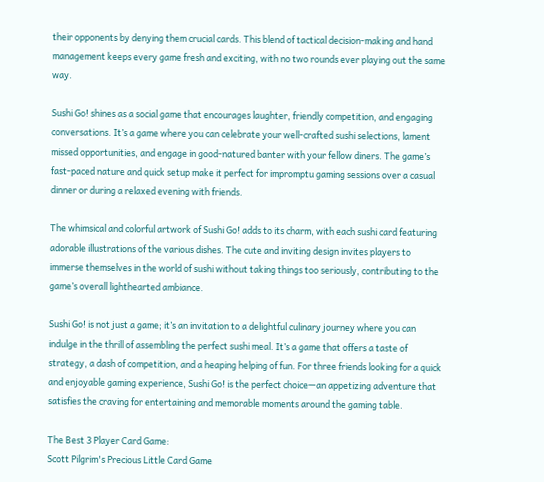their opponents by denying them crucial cards. This blend of tactical decision-making and hand management keeps every game fresh and exciting, with no two rounds ever playing out the same way.

Sushi Go! shines as a social game that encourages laughter, friendly competition, and engaging conversations. It’s a game where you can celebrate your well-crafted sushi selections, lament missed opportunities, and engage in good-natured banter with your fellow diners. The game’s fast-paced nature and quick setup make it perfect for impromptu gaming sessions over a casual dinner or during a relaxed evening with friends.

The whimsical and colorful artwork of Sushi Go! adds to its charm, with each sushi card featuring adorable illustrations of the various dishes. The cute and inviting design invites players to immerse themselves in the world of sushi without taking things too seriously, contributing to the game’s overall lighthearted ambiance.

Sushi Go! is not just a game; it’s an invitation to a delightful culinary journey where you can indulge in the thrill of assembling the perfect sushi meal. It’s a game that offers a taste of strategy, a dash of competition, and a heaping helping of fun. For three friends looking for a quick and enjoyable gaming experience, Sushi Go! is the perfect choice—an appetizing adventure that satisfies the craving for entertaining and memorable moments around the gaming table.

The Best 3 Player Card Game:
Scott Pilgrim's Precious Little Card Game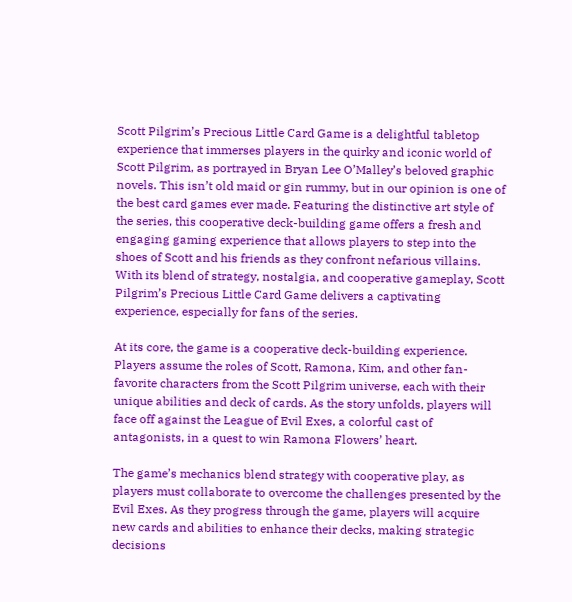Scott Pilgrim’s Precious Little Card Game is a delightful tabletop experience that immerses players in the quirky and iconic world of Scott Pilgrim, as portrayed in Bryan Lee O’Malley’s beloved graphic novels. This isn’t old maid or gin rummy, but in our opinion is one of the best card games ever made. Featuring the distinctive art style of the series, this cooperative deck-building game offers a fresh and engaging gaming experience that allows players to step into the shoes of Scott and his friends as they confront nefarious villains. With its blend of strategy, nostalgia, and cooperative gameplay, Scott Pilgrim’s Precious Little Card Game delivers a captivating experience, especially for fans of the series.

At its core, the game is a cooperative deck-building experience. Players assume the roles of Scott, Ramona, Kim, and other fan-favorite characters from the Scott Pilgrim universe, each with their unique abilities and deck of cards. As the story unfolds, players will face off against the League of Evil Exes, a colorful cast of antagonists, in a quest to win Ramona Flowers’ heart.

The game’s mechanics blend strategy with cooperative play, as players must collaborate to overcome the challenges presented by the Evil Exes. As they progress through the game, players will acquire new cards and abilities to enhance their decks, making strategic decisions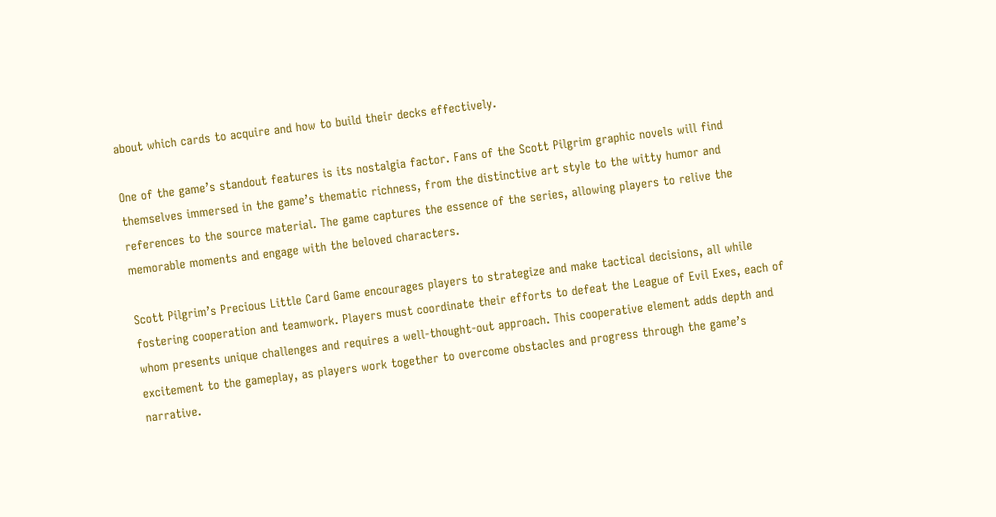about which cards to acquire and how to build their decks effectively.

One of the game’s standout features is its nostalgia factor. Fans of the Scott Pilgrim graphic novels will find themselves immersed in the game’s thematic richness, from the distinctive art style to the witty humor and references to the source material. The game captures the essence of the series, allowing players to relive the memorable moments and engage with the beloved characters.

Scott Pilgrim’s Precious Little Card Game encourages players to strategize and make tactical decisions, all while fostering cooperation and teamwork. Players must coordinate their efforts to defeat the League of Evil Exes, each of whom presents unique challenges and requires a well-thought-out approach. This cooperative element adds depth and excitement to the gameplay, as players work together to overcome obstacles and progress through the game’s narrative.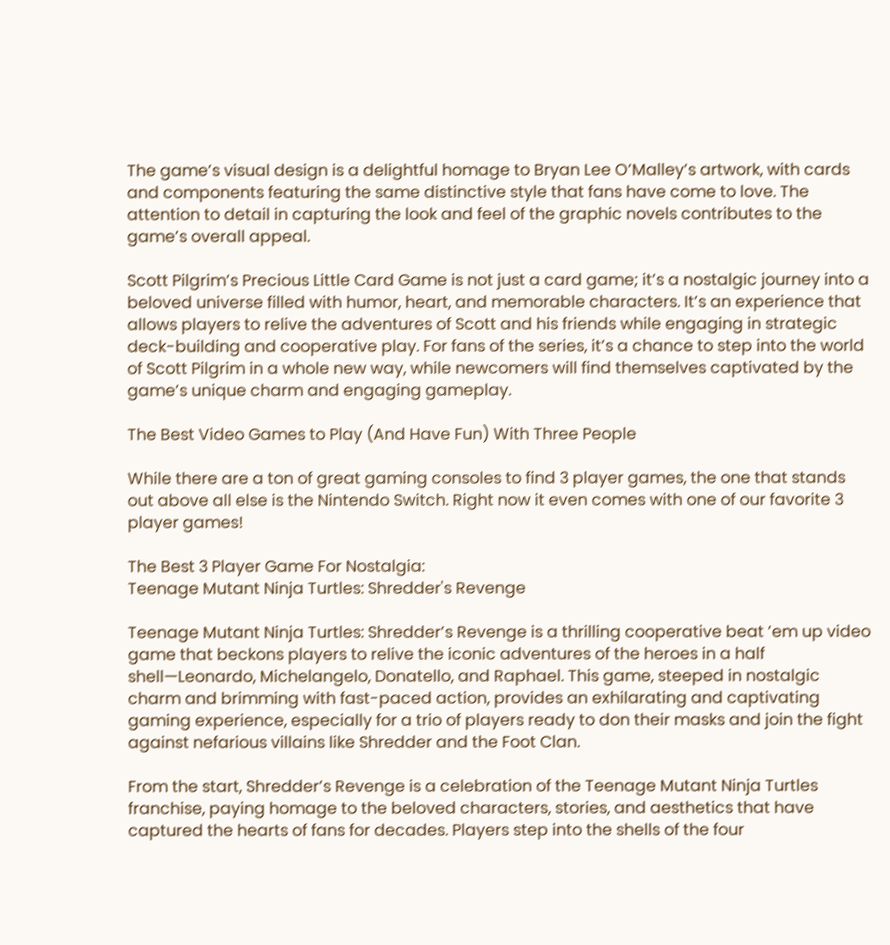The game’s visual design is a delightful homage to Bryan Lee O’Malley’s artwork, with cards and components featuring the same distinctive style that fans have come to love. The attention to detail in capturing the look and feel of the graphic novels contributes to the game’s overall appeal.

Scott Pilgrim’s Precious Little Card Game is not just a card game; it’s a nostalgic journey into a beloved universe filled with humor, heart, and memorable characters. It’s an experience that allows players to relive the adventures of Scott and his friends while engaging in strategic deck-building and cooperative play. For fans of the series, it’s a chance to step into the world of Scott Pilgrim in a whole new way, while newcomers will find themselves captivated by the game’s unique charm and engaging gameplay.

The Best Video Games to Play (And Have Fun) With Three People

While there are a ton of great gaming consoles to find 3 player games, the one that stands out above all else is the Nintendo Switch. Right now it even comes with one of our favorite 3 player games!

The Best 3 Player Game For Nostalgia:
Teenage Mutant Ninja Turtles: Shredder's Revenge

Teenage Mutant Ninja Turtles: Shredder’s Revenge is a thrilling cooperative beat ’em up video game that beckons players to relive the iconic adventures of the heroes in a half shell—Leonardo, Michelangelo, Donatello, and Raphael. This game, steeped in nostalgic charm and brimming with fast-paced action, provides an exhilarating and captivating gaming experience, especially for a trio of players ready to don their masks and join the fight against nefarious villains like Shredder and the Foot Clan.

From the start, Shredder’s Revenge is a celebration of the Teenage Mutant Ninja Turtles franchise, paying homage to the beloved characters, stories, and aesthetics that have captured the hearts of fans for decades. Players step into the shells of the four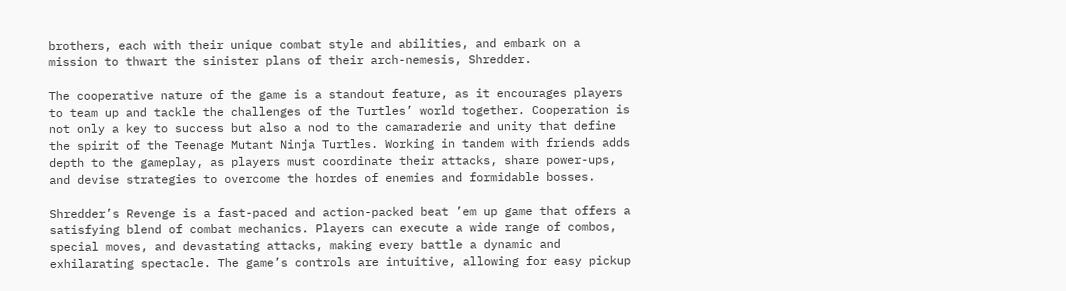brothers, each with their unique combat style and abilities, and embark on a mission to thwart the sinister plans of their arch-nemesis, Shredder.

The cooperative nature of the game is a standout feature, as it encourages players to team up and tackle the challenges of the Turtles’ world together. Cooperation is not only a key to success but also a nod to the camaraderie and unity that define the spirit of the Teenage Mutant Ninja Turtles. Working in tandem with friends adds depth to the gameplay, as players must coordinate their attacks, share power-ups, and devise strategies to overcome the hordes of enemies and formidable bosses.

Shredder’s Revenge is a fast-paced and action-packed beat ’em up game that offers a satisfying blend of combat mechanics. Players can execute a wide range of combos, special moves, and devastating attacks, making every battle a dynamic and exhilarating spectacle. The game’s controls are intuitive, allowing for easy pickup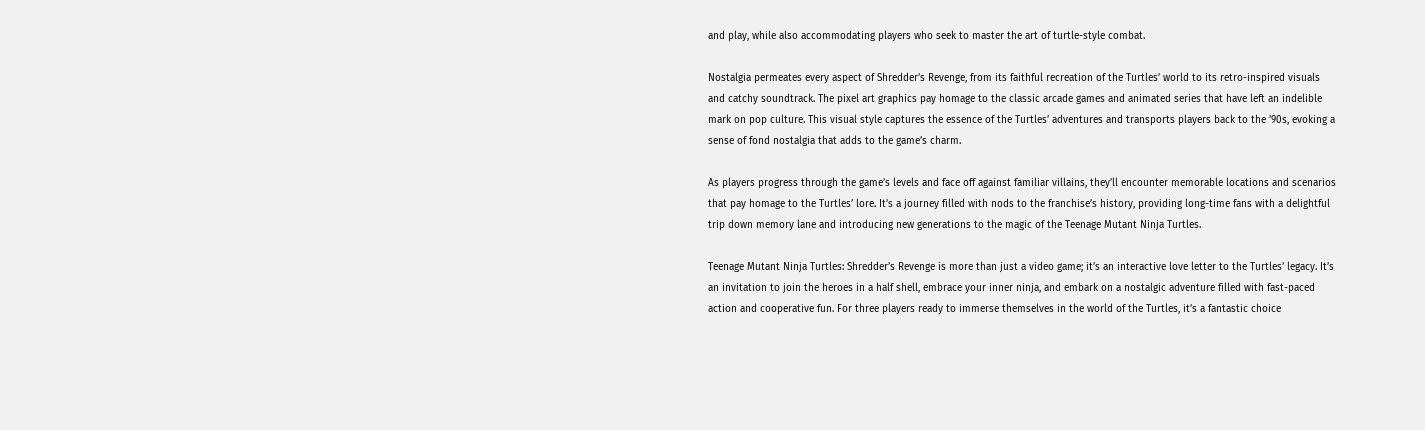and play, while also accommodating players who seek to master the art of turtle-style combat.

Nostalgia permeates every aspect of Shredder’s Revenge, from its faithful recreation of the Turtles’ world to its retro-inspired visuals and catchy soundtrack. The pixel art graphics pay homage to the classic arcade games and animated series that have left an indelible mark on pop culture. This visual style captures the essence of the Turtles’ adventures and transports players back to the ’90s, evoking a sense of fond nostalgia that adds to the game’s charm.

As players progress through the game’s levels and face off against familiar villains, they’ll encounter memorable locations and scenarios that pay homage to the Turtles’ lore. It’s a journey filled with nods to the franchise’s history, providing long-time fans with a delightful trip down memory lane and introducing new generations to the magic of the Teenage Mutant Ninja Turtles.

Teenage Mutant Ninja Turtles: Shredder’s Revenge is more than just a video game; it’s an interactive love letter to the Turtles’ legacy. It’s an invitation to join the heroes in a half shell, embrace your inner ninja, and embark on a nostalgic adventure filled with fast-paced action and cooperative fun. For three players ready to immerse themselves in the world of the Turtles, it’s a fantastic choice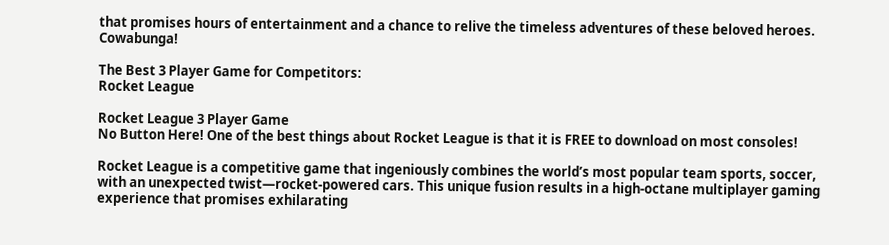that promises hours of entertainment and a chance to relive the timeless adventures of these beloved heroes. Cowabunga!

The Best 3 Player Game for Competitors:
Rocket League

Rocket League 3 Player Game
No Button Here! One of the best things about Rocket League is that it is FREE to download on most consoles!

Rocket League is a competitive game that ingeniously combines the world’s most popular team sports, soccer, with an unexpected twist—rocket-powered cars. This unique fusion results in a high-octane multiplayer gaming experience that promises exhilarating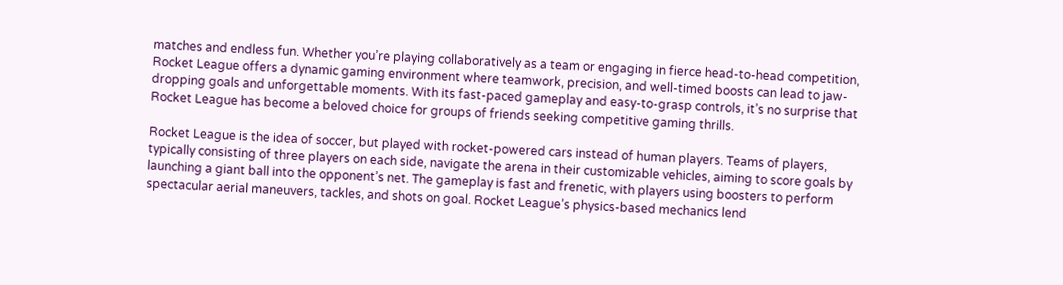matches and endless fun. Whether you’re playing collaboratively as a team or engaging in fierce head-to-head competition, Rocket League offers a dynamic gaming environment where teamwork, precision, and well-timed boosts can lead to jaw-dropping goals and unforgettable moments. With its fast-paced gameplay and easy-to-grasp controls, it’s no surprise that Rocket League has become a beloved choice for groups of friends seeking competitive gaming thrills.

Rocket League is the idea of soccer, but played with rocket-powered cars instead of human players. Teams of players, typically consisting of three players on each side, navigate the arena in their customizable vehicles, aiming to score goals by launching a giant ball into the opponent’s net. The gameplay is fast and frenetic, with players using boosters to perform spectacular aerial maneuvers, tackles, and shots on goal. Rocket League’s physics-based mechanics lend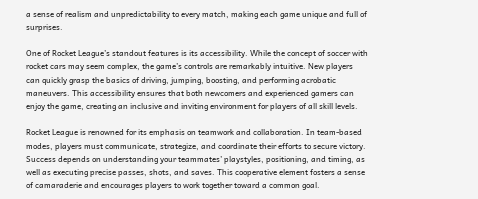a sense of realism and unpredictability to every match, making each game unique and full of surprises.

One of Rocket League’s standout features is its accessibility. While the concept of soccer with rocket cars may seem complex, the game’s controls are remarkably intuitive. New players can quickly grasp the basics of driving, jumping, boosting, and performing acrobatic maneuvers. This accessibility ensures that both newcomers and experienced gamers can enjoy the game, creating an inclusive and inviting environment for players of all skill levels.

Rocket League is renowned for its emphasis on teamwork and collaboration. In team-based modes, players must communicate, strategize, and coordinate their efforts to secure victory. Success depends on understanding your teammates’ playstyles, positioning, and timing, as well as executing precise passes, shots, and saves. This cooperative element fosters a sense of camaraderie and encourages players to work together toward a common goal.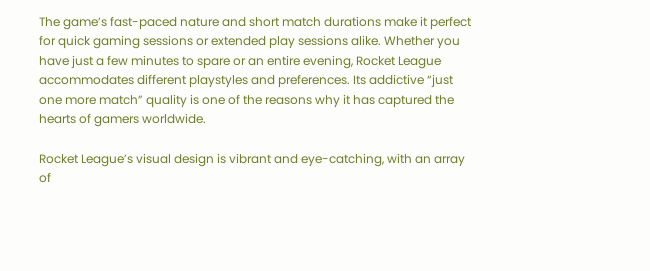The game’s fast-paced nature and short match durations make it perfect for quick gaming sessions or extended play sessions alike. Whether you have just a few minutes to spare or an entire evening, Rocket League accommodates different playstyles and preferences. Its addictive “just one more match” quality is one of the reasons why it has captured the hearts of gamers worldwide.

Rocket League’s visual design is vibrant and eye-catching, with an array of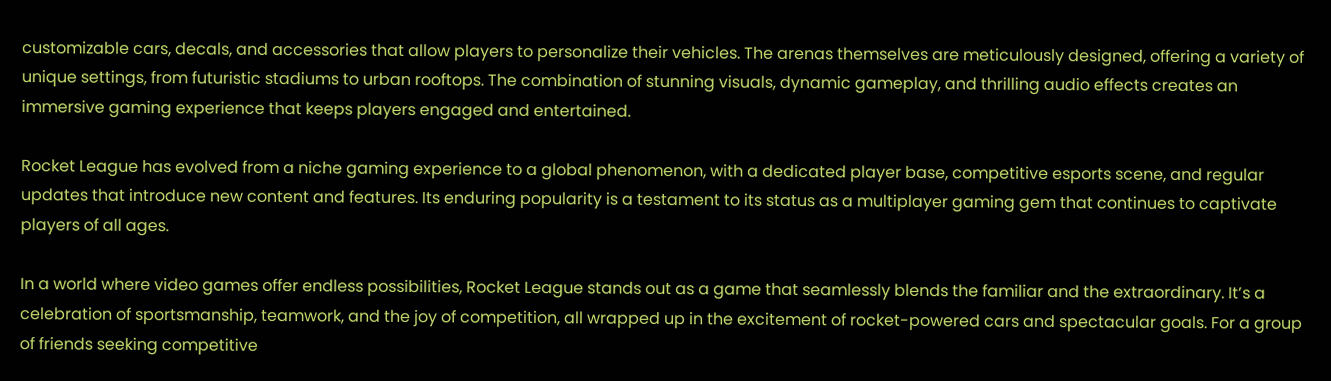customizable cars, decals, and accessories that allow players to personalize their vehicles. The arenas themselves are meticulously designed, offering a variety of unique settings, from futuristic stadiums to urban rooftops. The combination of stunning visuals, dynamic gameplay, and thrilling audio effects creates an immersive gaming experience that keeps players engaged and entertained.

Rocket League has evolved from a niche gaming experience to a global phenomenon, with a dedicated player base, competitive esports scene, and regular updates that introduce new content and features. Its enduring popularity is a testament to its status as a multiplayer gaming gem that continues to captivate players of all ages.

In a world where video games offer endless possibilities, Rocket League stands out as a game that seamlessly blends the familiar and the extraordinary. It’s a celebration of sportsmanship, teamwork, and the joy of competition, all wrapped up in the excitement of rocket-powered cars and spectacular goals. For a group of friends seeking competitive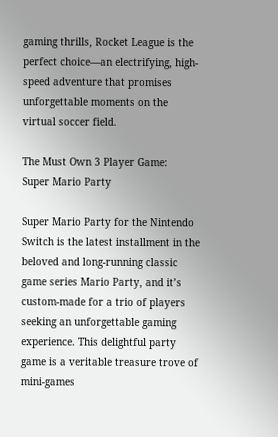gaming thrills, Rocket League is the perfect choice—an electrifying, high-speed adventure that promises unforgettable moments on the virtual soccer field.

The Must Own 3 Player Game:
Super Mario Party

Super Mario Party for the Nintendo Switch is the latest installment in the beloved and long-running classic game series Mario Party, and it’s custom-made for a trio of players seeking an unforgettable gaming experience. This delightful party game is a veritable treasure trove of mini-games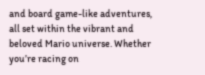and board game-like adventures, all set within the vibrant and beloved Mario universe. Whether you’re racing on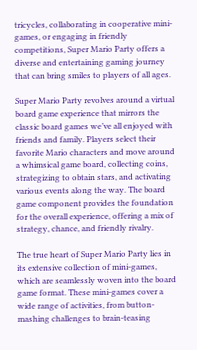tricycles, collaborating in cooperative mini-games, or engaging in friendly competitions, Super Mario Party offers a diverse and entertaining gaming journey that can bring smiles to players of all ages.

Super Mario Party revolves around a virtual board game experience that mirrors the classic board games we’ve all enjoyed with friends and family. Players select their favorite Mario characters and move around a whimsical game board, collecting coins, strategizing to obtain stars, and activating various events along the way. The board game component provides the foundation for the overall experience, offering a mix of strategy, chance, and friendly rivalry.

The true heart of Super Mario Party lies in its extensive collection of mini-games, which are seamlessly woven into the board game format. These mini-games cover a wide range of activities, from button-mashing challenges to brain-teasing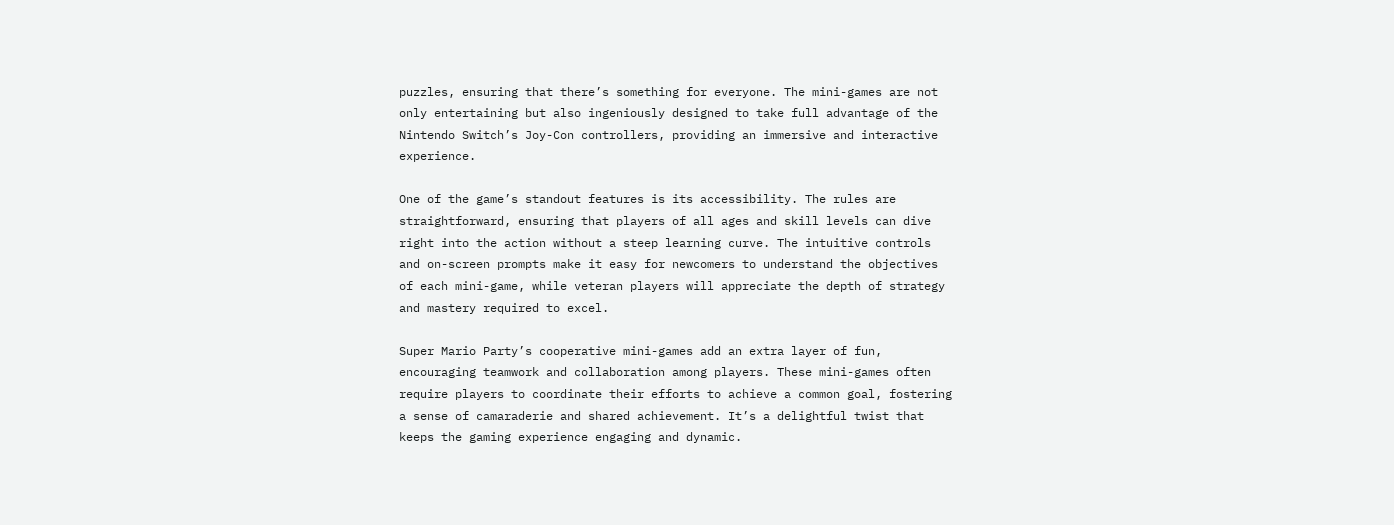puzzles, ensuring that there’s something for everyone. The mini-games are not only entertaining but also ingeniously designed to take full advantage of the Nintendo Switch’s Joy-Con controllers, providing an immersive and interactive experience.

One of the game’s standout features is its accessibility. The rules are straightforward, ensuring that players of all ages and skill levels can dive right into the action without a steep learning curve. The intuitive controls and on-screen prompts make it easy for newcomers to understand the objectives of each mini-game, while veteran players will appreciate the depth of strategy and mastery required to excel.

Super Mario Party’s cooperative mini-games add an extra layer of fun, encouraging teamwork and collaboration among players. These mini-games often require players to coordinate their efforts to achieve a common goal, fostering a sense of camaraderie and shared achievement. It’s a delightful twist that keeps the gaming experience engaging and dynamic.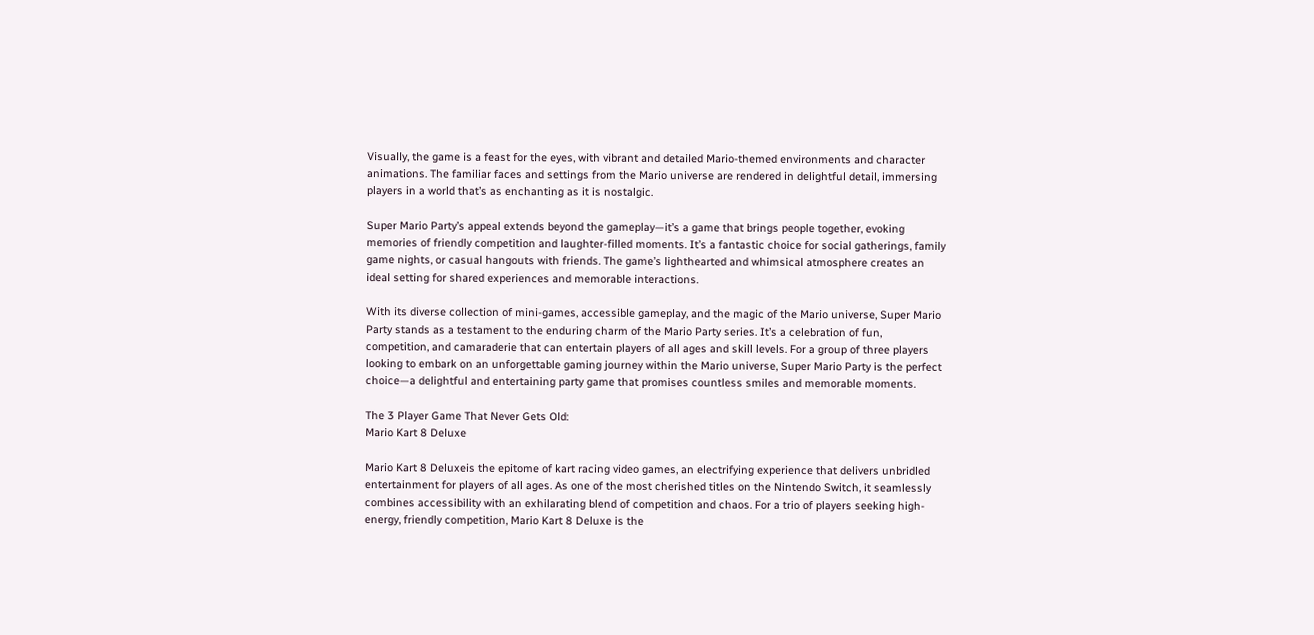Visually, the game is a feast for the eyes, with vibrant and detailed Mario-themed environments and character animations. The familiar faces and settings from the Mario universe are rendered in delightful detail, immersing players in a world that’s as enchanting as it is nostalgic.

Super Mario Party’s appeal extends beyond the gameplay—it’s a game that brings people together, evoking memories of friendly competition and laughter-filled moments. It’s a fantastic choice for social gatherings, family game nights, or casual hangouts with friends. The game’s lighthearted and whimsical atmosphere creates an ideal setting for shared experiences and memorable interactions.

With its diverse collection of mini-games, accessible gameplay, and the magic of the Mario universe, Super Mario Party stands as a testament to the enduring charm of the Mario Party series. It’s a celebration of fun, competition, and camaraderie that can entertain players of all ages and skill levels. For a group of three players looking to embark on an unforgettable gaming journey within the Mario universe, Super Mario Party is the perfect choice—a delightful and entertaining party game that promises countless smiles and memorable moments.

The 3 Player Game That Never Gets Old:
Mario Kart 8 Deluxe

Mario Kart 8 Deluxeis the epitome of kart racing video games, an electrifying experience that delivers unbridled entertainment for players of all ages. As one of the most cherished titles on the Nintendo Switch, it seamlessly combines accessibility with an exhilarating blend of competition and chaos. For a trio of players seeking high-energy, friendly competition, Mario Kart 8 Deluxe is the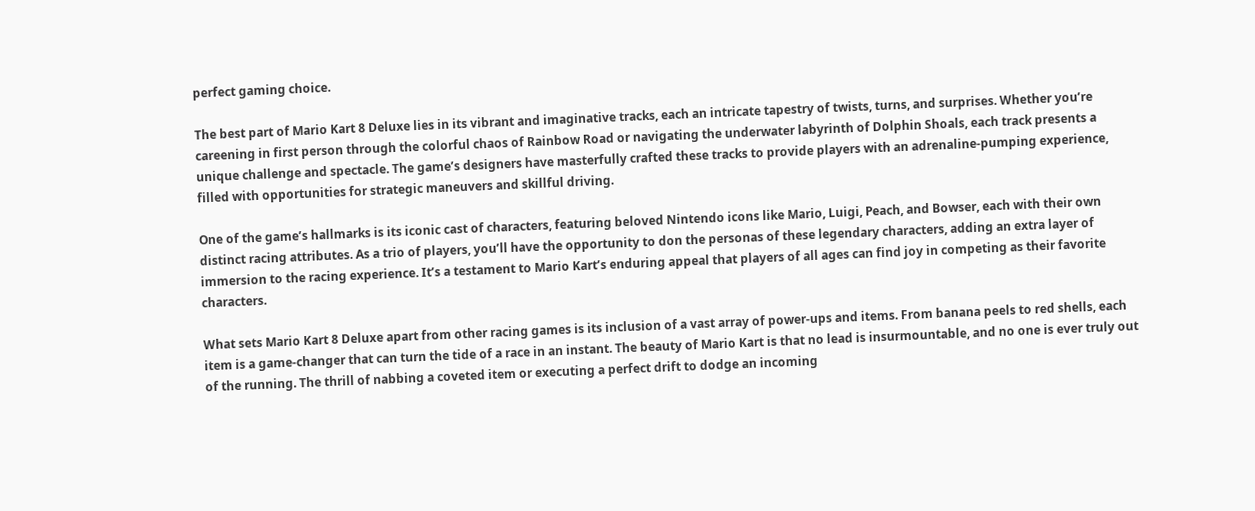perfect gaming choice.

The best part of Mario Kart 8 Deluxe lies in its vibrant and imaginative tracks, each an intricate tapestry of twists, turns, and surprises. Whether you’re careening in first person through the colorful chaos of Rainbow Road or navigating the underwater labyrinth of Dolphin Shoals, each track presents a unique challenge and spectacle. The game’s designers have masterfully crafted these tracks to provide players with an adrenaline-pumping experience, filled with opportunities for strategic maneuvers and skillful driving.

One of the game’s hallmarks is its iconic cast of characters, featuring beloved Nintendo icons like Mario, Luigi, Peach, and Bowser, each with their own distinct racing attributes. As a trio of players, you’ll have the opportunity to don the personas of these legendary characters, adding an extra layer of immersion to the racing experience. It’s a testament to Mario Kart’s enduring appeal that players of all ages can find joy in competing as their favorite characters.

What sets Mario Kart 8 Deluxe apart from other racing games is its inclusion of a vast array of power-ups and items. From banana peels to red shells, each item is a game-changer that can turn the tide of a race in an instant. The beauty of Mario Kart is that no lead is insurmountable, and no one is ever truly out of the running. The thrill of nabbing a coveted item or executing a perfect drift to dodge an incoming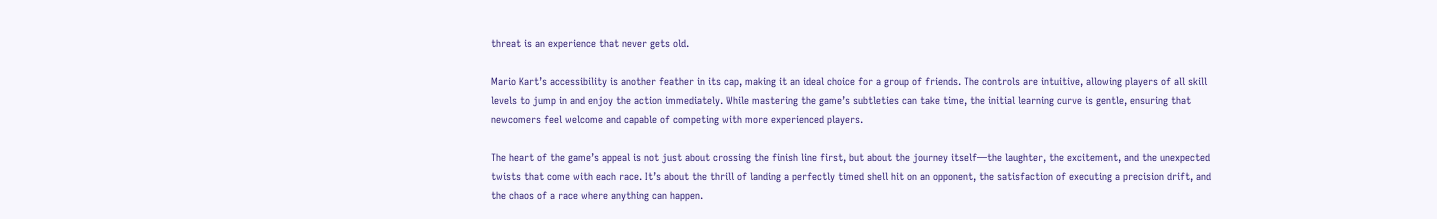threat is an experience that never gets old.

Mario Kart’s accessibility is another feather in its cap, making it an ideal choice for a group of friends. The controls are intuitive, allowing players of all skill levels to jump in and enjoy the action immediately. While mastering the game’s subtleties can take time, the initial learning curve is gentle, ensuring that newcomers feel welcome and capable of competing with more experienced players.

The heart of the game’s appeal is not just about crossing the finish line first, but about the journey itself—the laughter, the excitement, and the unexpected twists that come with each race. It’s about the thrill of landing a perfectly timed shell hit on an opponent, the satisfaction of executing a precision drift, and the chaos of a race where anything can happen.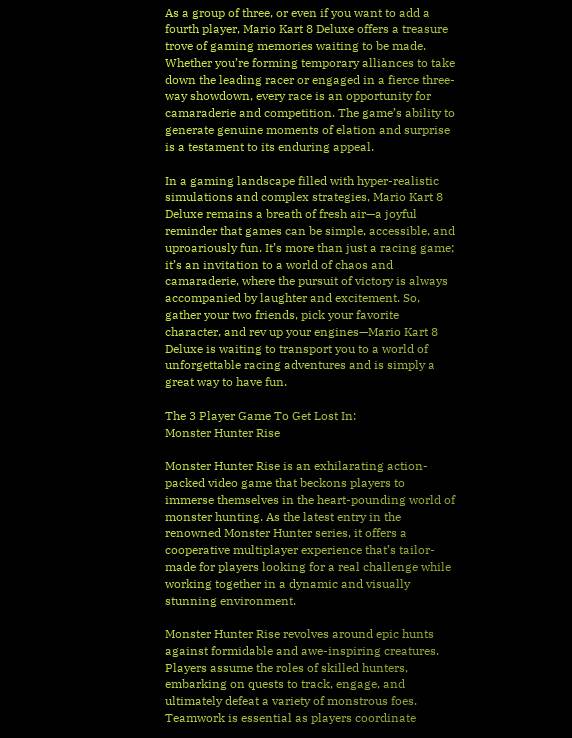As a group of three, or even if you want to add a fourth player, Mario Kart 8 Deluxe offers a treasure trove of gaming memories waiting to be made. Whether you’re forming temporary alliances to take down the leading racer or engaged in a fierce three-way showdown, every race is an opportunity for camaraderie and competition. The game’s ability to generate genuine moments of elation and surprise is a testament to its enduring appeal.

In a gaming landscape filled with hyper-realistic simulations and complex strategies, Mario Kart 8 Deluxe remains a breath of fresh air—a joyful reminder that games can be simple, accessible, and uproariously fun. It’s more than just a racing game; it’s an invitation to a world of chaos and camaraderie, where the pursuit of victory is always accompanied by laughter and excitement. So, gather your two friends, pick your favorite character, and rev up your engines—Mario Kart 8 Deluxe is waiting to transport you to a world of unforgettable racing adventures and is simply a great way to have fun.

The 3 Player Game To Get Lost In:
Monster Hunter Rise

Monster Hunter Rise is an exhilarating action-packed video game that beckons players to immerse themselves in the heart-pounding world of monster hunting. As the latest entry in the renowned Monster Hunter series, it offers a cooperative multiplayer experience that’s tailor-made for players looking for a real challenge while working together in a dynamic and visually stunning environment.

Monster Hunter Rise revolves around epic hunts against formidable and awe-inspiring creatures. Players assume the roles of skilled hunters, embarking on quests to track, engage, and ultimately defeat a variety of monstrous foes. Teamwork is essential as players coordinate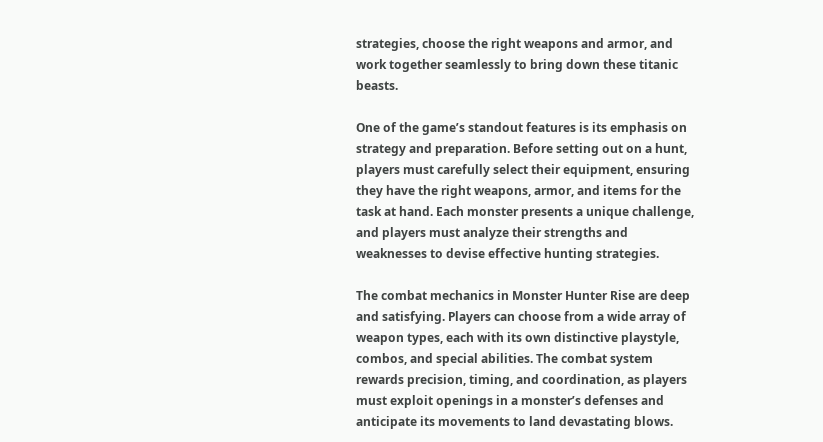strategies, choose the right weapons and armor, and work together seamlessly to bring down these titanic beasts.

One of the game’s standout features is its emphasis on strategy and preparation. Before setting out on a hunt, players must carefully select their equipment, ensuring they have the right weapons, armor, and items for the task at hand. Each monster presents a unique challenge, and players must analyze their strengths and weaknesses to devise effective hunting strategies.

The combat mechanics in Monster Hunter Rise are deep and satisfying. Players can choose from a wide array of weapon types, each with its own distinctive playstyle, combos, and special abilities. The combat system rewards precision, timing, and coordination, as players must exploit openings in a monster’s defenses and anticipate its movements to land devastating blows.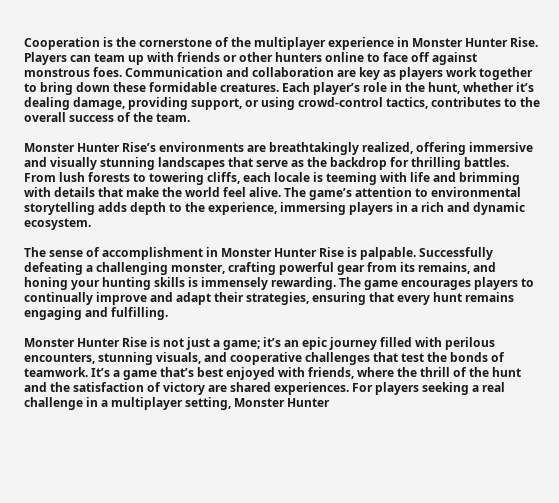Cooperation is the cornerstone of the multiplayer experience in Monster Hunter Rise. Players can team up with friends or other hunters online to face off against monstrous foes. Communication and collaboration are key as players work together to bring down these formidable creatures. Each player’s role in the hunt, whether it’s dealing damage, providing support, or using crowd-control tactics, contributes to the overall success of the team.

Monster Hunter Rise’s environments are breathtakingly realized, offering immersive and visually stunning landscapes that serve as the backdrop for thrilling battles. From lush forests to towering cliffs, each locale is teeming with life and brimming with details that make the world feel alive. The game’s attention to environmental storytelling adds depth to the experience, immersing players in a rich and dynamic ecosystem.

The sense of accomplishment in Monster Hunter Rise is palpable. Successfully defeating a challenging monster, crafting powerful gear from its remains, and honing your hunting skills is immensely rewarding. The game encourages players to continually improve and adapt their strategies, ensuring that every hunt remains engaging and fulfilling.

Monster Hunter Rise is not just a game; it’s an epic journey filled with perilous encounters, stunning visuals, and cooperative challenges that test the bonds of teamwork. It’s a game that’s best enjoyed with friends, where the thrill of the hunt and the satisfaction of victory are shared experiences. For players seeking a real challenge in a multiplayer setting, Monster Hunter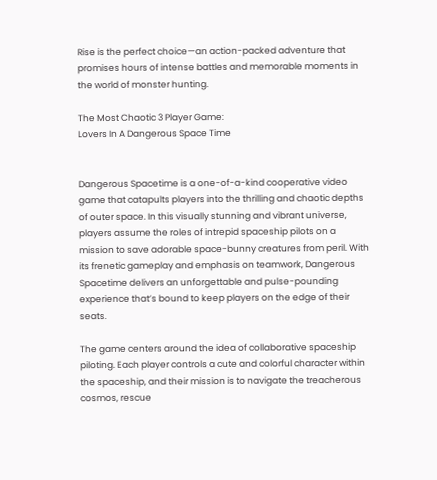Rise is the perfect choice—an action-packed adventure that promises hours of intense battles and memorable moments in the world of monster hunting.

The Most Chaotic 3 Player Game:
Lovers In A Dangerous Space Time


Dangerous Spacetime is a one-of-a-kind cooperative video game that catapults players into the thrilling and chaotic depths of outer space. In this visually stunning and vibrant universe, players assume the roles of intrepid spaceship pilots on a mission to save adorable space-bunny creatures from peril. With its frenetic gameplay and emphasis on teamwork, Dangerous Spacetime delivers an unforgettable and pulse-pounding experience that’s bound to keep players on the edge of their seats.

The game centers around the idea of collaborative spaceship piloting. Each player controls a cute and colorful character within the spaceship, and their mission is to navigate the treacherous cosmos, rescue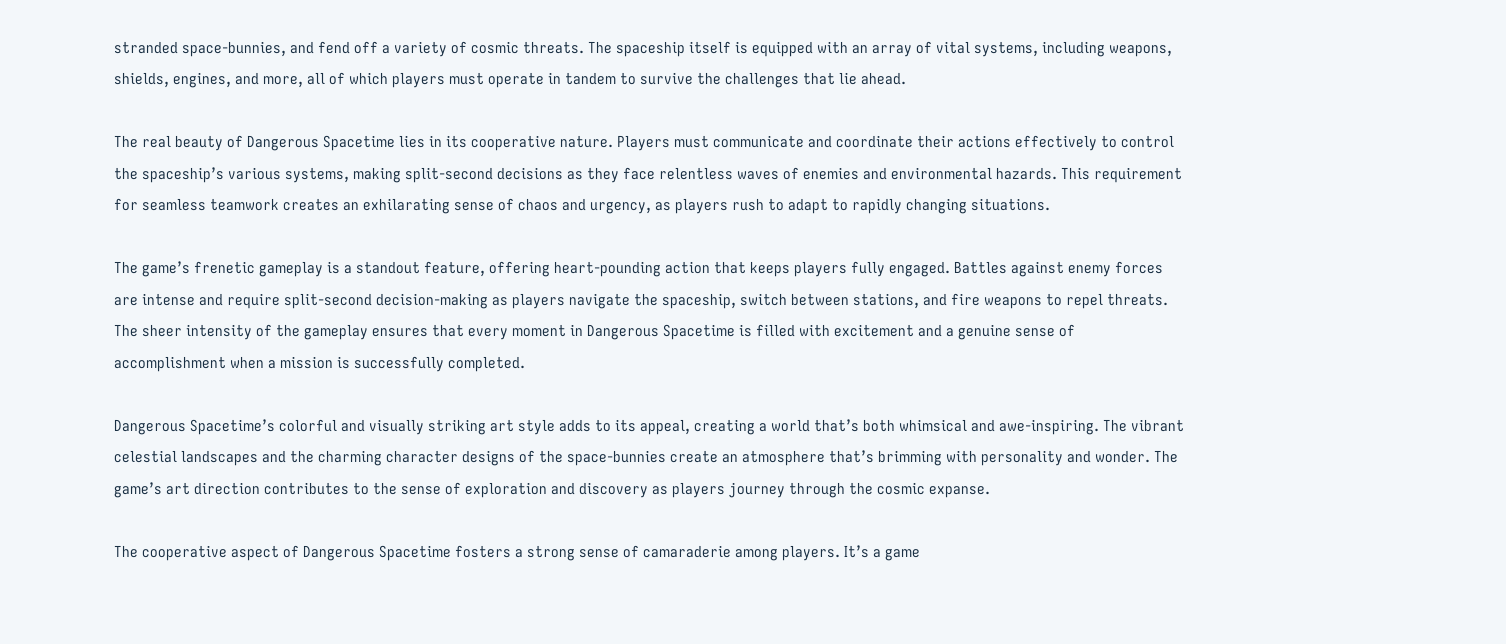stranded space-bunnies, and fend off a variety of cosmic threats. The spaceship itself is equipped with an array of vital systems, including weapons, shields, engines, and more, all of which players must operate in tandem to survive the challenges that lie ahead.

The real beauty of Dangerous Spacetime lies in its cooperative nature. Players must communicate and coordinate their actions effectively to control the spaceship’s various systems, making split-second decisions as they face relentless waves of enemies and environmental hazards. This requirement for seamless teamwork creates an exhilarating sense of chaos and urgency, as players rush to adapt to rapidly changing situations.

The game’s frenetic gameplay is a standout feature, offering heart-pounding action that keeps players fully engaged. Battles against enemy forces are intense and require split-second decision-making as players navigate the spaceship, switch between stations, and fire weapons to repel threats. The sheer intensity of the gameplay ensures that every moment in Dangerous Spacetime is filled with excitement and a genuine sense of accomplishment when a mission is successfully completed.

Dangerous Spacetime’s colorful and visually striking art style adds to its appeal, creating a world that’s both whimsical and awe-inspiring. The vibrant celestial landscapes and the charming character designs of the space-bunnies create an atmosphere that’s brimming with personality and wonder. The game’s art direction contributes to the sense of exploration and discovery as players journey through the cosmic expanse.

The cooperative aspect of Dangerous Spacetime fosters a strong sense of camaraderie among players. It’s a game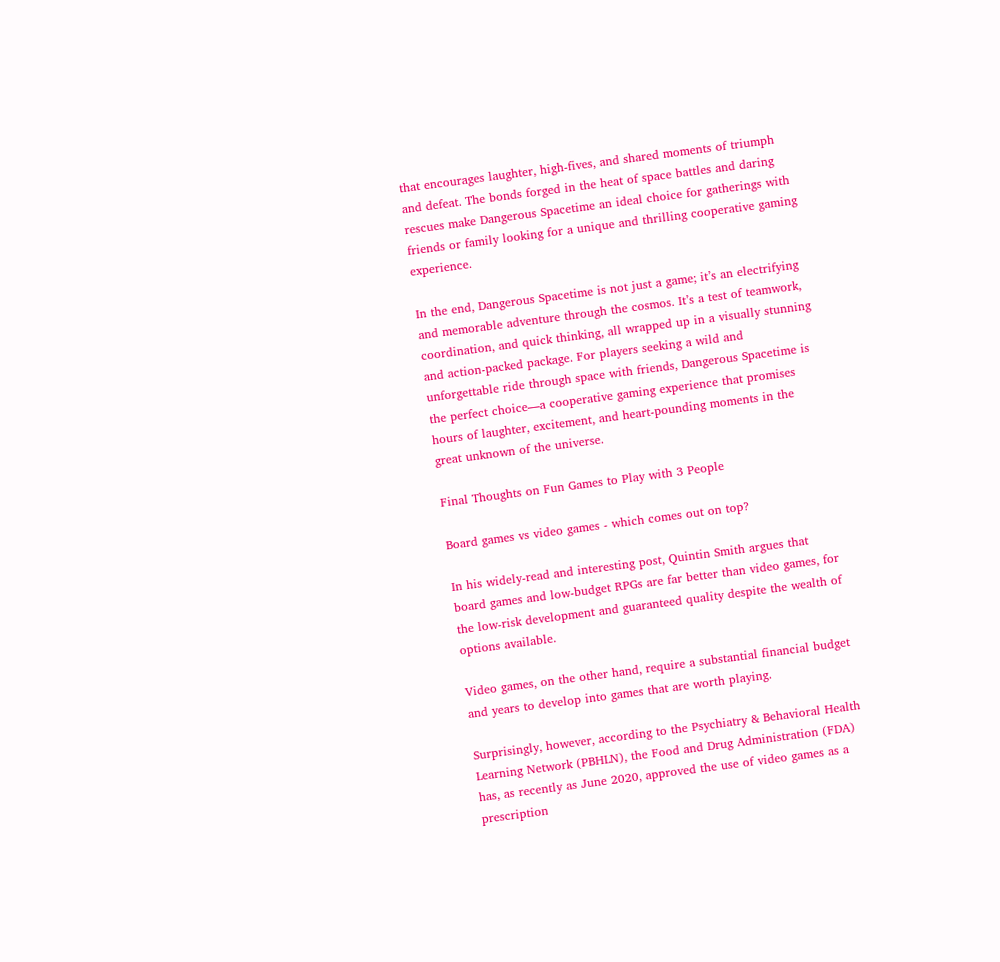that encourages laughter, high-fives, and shared moments of triumph and defeat. The bonds forged in the heat of space battles and daring rescues make Dangerous Spacetime an ideal choice for gatherings with friends or family looking for a unique and thrilling cooperative gaming experience.

In the end, Dangerous Spacetime is not just a game; it’s an electrifying and memorable adventure through the cosmos. It’s a test of teamwork, coordination, and quick thinking, all wrapped up in a visually stunning and action-packed package. For players seeking a wild and unforgettable ride through space with friends, Dangerous Spacetime is the perfect choice—a cooperative gaming experience that promises hours of laughter, excitement, and heart-pounding moments in the great unknown of the universe.

Final Thoughts on Fun Games to Play with 3 People

Board games vs video games - which comes out on top?

In his widely-read and interesting post, Quintin Smith argues that board games and low-budget RPGs are far better than video games, for the low-risk development and guaranteed quality despite the wealth of options available.

Video games, on the other hand, require a substantial financial budget and years to develop into games that are worth playing.

Surprisingly, however, according to the Psychiatry & Behavioral Health Learning Network (PBHLN), the Food and Drug Administration (FDA) has, as recently as June 2020, approved the use of video games as a prescription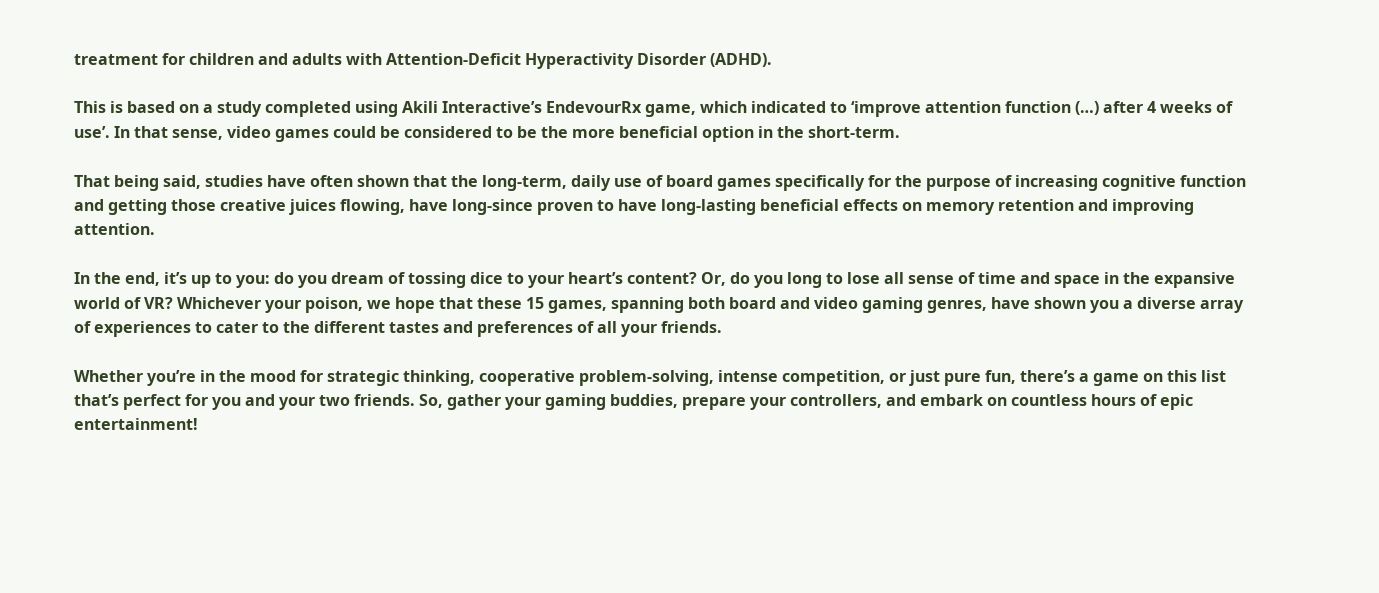treatment for children and adults with Attention-Deficit Hyperactivity Disorder (ADHD).

This is based on a study completed using Akili Interactive’s EndevourRx game, which indicated to ‘improve attention function (…) after 4 weeks of use’. In that sense, video games could be considered to be the more beneficial option in the short-term.

That being said, studies have often shown that the long-term, daily use of board games specifically for the purpose of increasing cognitive function and getting those creative juices flowing, have long-since proven to have long-lasting beneficial effects on memory retention and improving attention.

In the end, it’s up to you: do you dream of tossing dice to your heart’s content? Or, do you long to lose all sense of time and space in the expansive world of VR? Whichever your poison, we hope that these 15 games, spanning both board and video gaming genres, have shown you a diverse array of experiences to cater to the different tastes and preferences of all your friends.

Whether you’re in the mood for strategic thinking, cooperative problem-solving, intense competition, or just pure fun, there’s a game on this list that’s perfect for you and your two friends. So, gather your gaming buddies, prepare your controllers, and embark on countless hours of epic entertainment!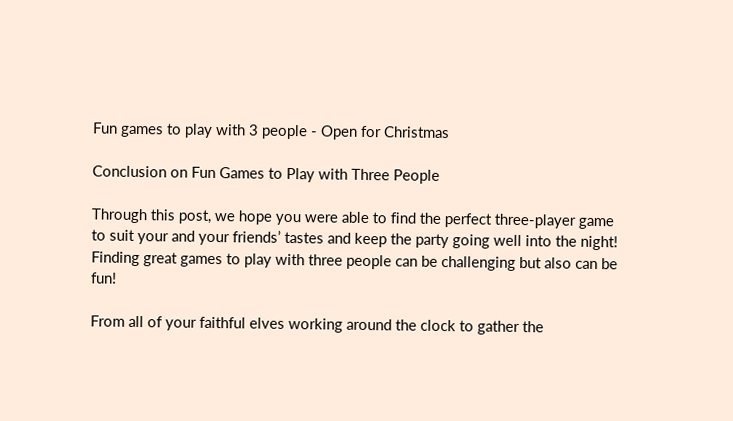Fun games to play with 3 people - Open for Christmas

Conclusion on Fun Games to Play with Three People

Through this post, we hope you were able to find the perfect three-player game to suit your and your friends’ tastes and keep the party going well into the night! Finding great games to play with three people can be challenging but also can be fun!

From all of your faithful elves working around the clock to gather the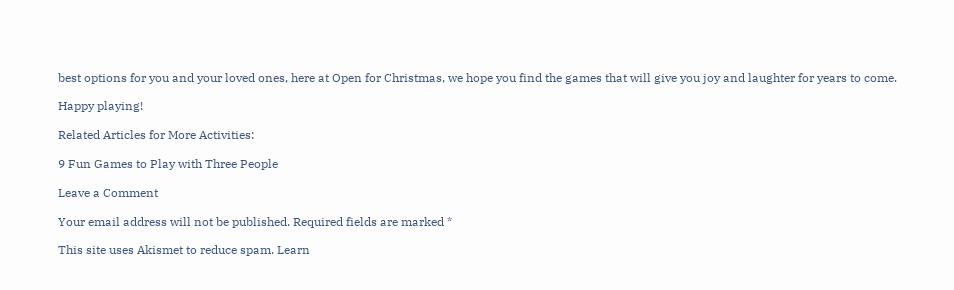best options for you and your loved ones, here at Open for Christmas, we hope you find the games that will give you joy and laughter for years to come.

Happy playing!

Related Articles for More Activities:

9 Fun Games to Play with Three People

Leave a Comment

Your email address will not be published. Required fields are marked *

This site uses Akismet to reduce spam. Learn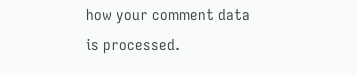how your comment data is processed.